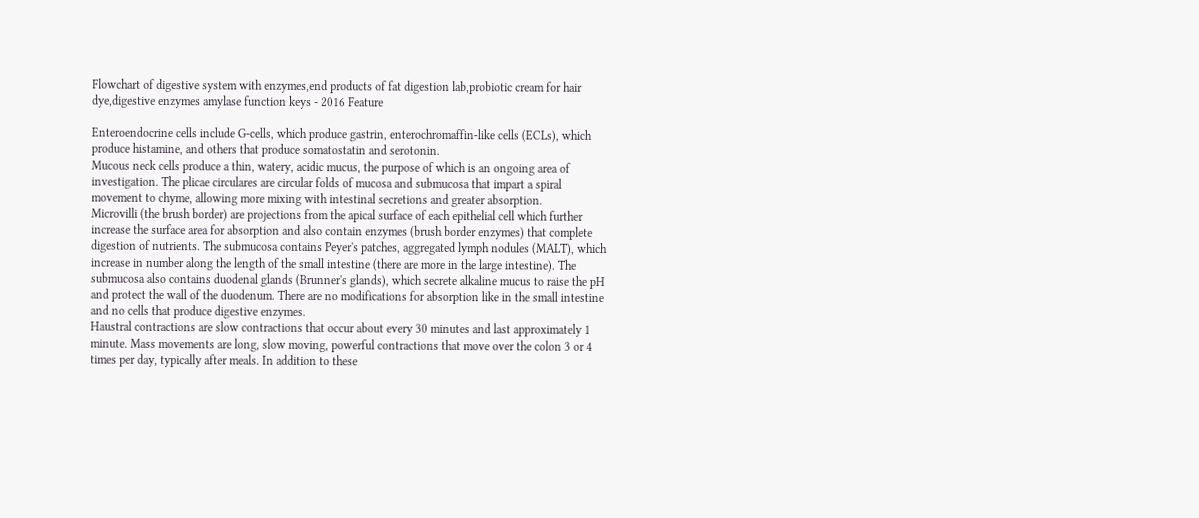Flowchart of digestive system with enzymes,end products of fat digestion lab,probiotic cream for hair dye,digestive enzymes amylase function keys - 2016 Feature

Enteroendocrine cells include G-cells, which produce gastrin, enterochromaffin-like cells (ECLs), which produce histamine, and others that produce somatostatin and serotonin.
Mucous neck cells produce a thin, watery, acidic mucus, the purpose of which is an ongoing area of investigation. The plicae circulares are circular folds of mucosa and submucosa that impart a spiral movement to chyme, allowing more mixing with intestinal secretions and greater absorption.
Microvilli (the brush border) are projections from the apical surface of each epithelial cell which further increase the surface area for absorption and also contain enzymes (brush border enzymes) that complete digestion of nutrients. The submucosa contains Peyer's patches, aggregated lymph nodules (MALT), which increase in number along the length of the small intestine (there are more in the large intestine). The submucosa also contains duodenal glands (Brunner's glands), which secrete alkaline mucus to raise the pH and protect the wall of the duodenum. There are no modifications for absorption like in the small intestine and no cells that produce digestive enzymes.
Haustral contractions are slow contractions that occur about every 30 minutes and last approximately 1 minute. Mass movements are long, slow moving, powerful contractions that move over the colon 3 or 4 times per day, typically after meals. In addition to these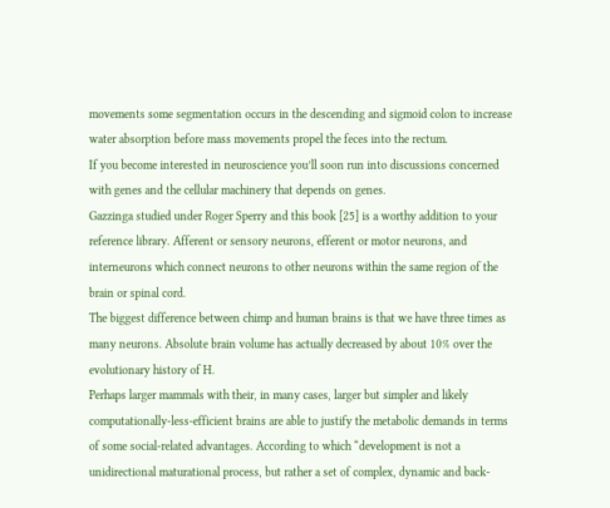movements some segmentation occurs in the descending and sigmoid colon to increase water absorption before mass movements propel the feces into the rectum.
If you become interested in neuroscience you’ll soon run into discussions concerned with genes and the cellular machinery that depends on genes.
Gazzinga studied under Roger Sperry and this book [25] is a worthy addition to your reference library. Afferent or sensory neurons, efferent or motor neurons, and interneurons which connect neurons to other neurons within the same region of the brain or spinal cord.
The biggest difference between chimp and human brains is that we have three times as many neurons. Absolute brain volume has actually decreased by about 10% over the evolutionary history of H.
Perhaps larger mammals with their, in many cases, larger but simpler and likely computationally-less-efficient brains are able to justify the metabolic demands in terms of some social-related advantages. According to which “development is not a unidirectional maturational process, but rather a set of complex, dynamic and back-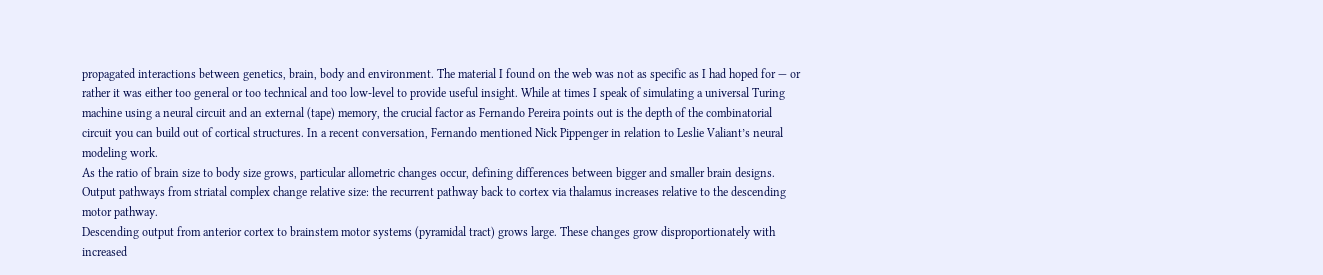propagated interactions between genetics, brain, body and environment. The material I found on the web was not as specific as I had hoped for — or rather it was either too general or too technical and too low-level to provide useful insight. While at times I speak of simulating a universal Turing machine using a neural circuit and an external (tape) memory, the crucial factor as Fernando Pereira points out is the depth of the combinatorial circuit you can build out of cortical structures. In a recent conversation, Fernando mentioned Nick Pippenger in relation to Leslie Valiant’s neural modeling work.
As the ratio of brain size to body size grows, particular allometric changes occur, defining differences between bigger and smaller brain designs. Output pathways from striatal complex change relative size: the recurrent pathway back to cortex via thalamus increases relative to the descending motor pathway.
Descending output from anterior cortex to brainstem motor systems (pyramidal tract) grows large. These changes grow disproportionately with increased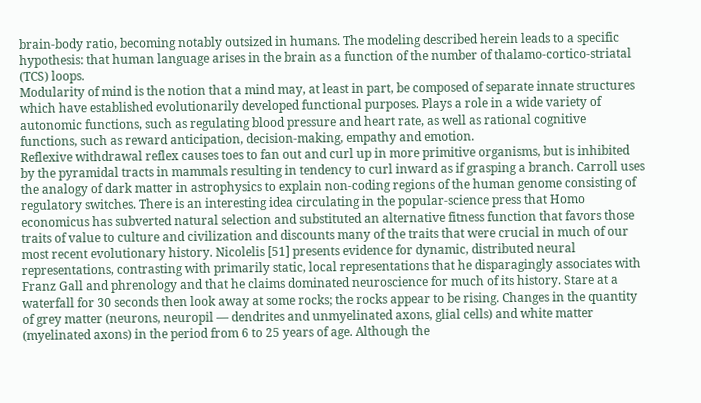brain-body ratio, becoming notably outsized in humans. The modeling described herein leads to a specific hypothesis: that human language arises in the brain as a function of the number of thalamo-cortico-striatal (TCS) loops.
Modularity of mind is the notion that a mind may, at least in part, be composed of separate innate structures which have established evolutionarily developed functional purposes. Plays a role in a wide variety of autonomic functions, such as regulating blood pressure and heart rate, as well as rational cognitive functions, such as reward anticipation, decision-making, empathy and emotion.
Reflexive withdrawal reflex causes toes to fan out and curl up in more primitive organisms, but is inhibited by the pyramidal tracts in mammals resulting in tendency to curl inward as if grasping a branch. Carroll uses the analogy of dark matter in astrophysics to explain non-coding regions of the human genome consisting of regulatory switches. There is an interesting idea circulating in the popular-science press that Homo economicus has subverted natural selection and substituted an alternative fitness function that favors those traits of value to culture and civilization and discounts many of the traits that were crucial in much of our most recent evolutionary history. Nicolelis [51] presents evidence for dynamic, distributed neural representations, contrasting with primarily static, local representations that he disparagingly associates with Franz Gall and phrenology and that he claims dominated neuroscience for much of its history. Stare at a waterfall for 30 seconds then look away at some rocks; the rocks appear to be rising. Changes in the quantity of grey matter (neurons, neuropil — dendrites and unmyelinated axons, glial cells) and white matter (myelinated axons) in the period from 6 to 25 years of age. Although the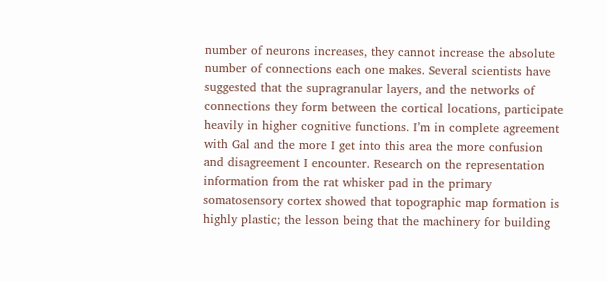number of neurons increases, they cannot increase the absolute number of connections each one makes. Several scientists have suggested that the supragranular layers, and the networks of connections they form between the cortical locations, participate heavily in higher cognitive functions. I’m in complete agreement with Gal and the more I get into this area the more confusion and disagreement I encounter. Research on the representation information from the rat whisker pad in the primary somatosensory cortex showed that topographic map formation is highly plastic; the lesson being that the machinery for building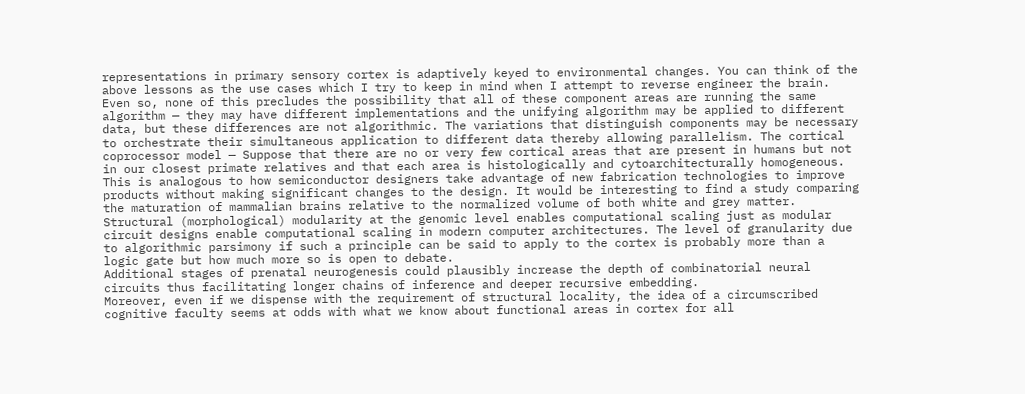representations in primary sensory cortex is adaptively keyed to environmental changes. You can think of the above lessons as the use cases which I try to keep in mind when I attempt to reverse engineer the brain. Even so, none of this precludes the possibility that all of these component areas are running the same algorithm — they may have different implementations and the unifying algorithm may be applied to different data, but these differences are not algorithmic. The variations that distinguish components may be necessary to orchestrate their simultaneous application to different data thereby allowing parallelism. The cortical coprocessor model — Suppose that there are no or very few cortical areas that are present in humans but not in our closest primate relatives and that each area is histologically and cytoarchitecturally homogeneous. This is analogous to how semiconductor designers take advantage of new fabrication technologies to improve products without making significant changes to the design. It would be interesting to find a study comparing the maturation of mammalian brains relative to the normalized volume of both white and grey matter. Structural (morphological) modularity at the genomic level enables computational scaling just as modular circuit designs enable computational scaling in modern computer architectures. The level of granularity due to algorithmic parsimony if such a principle can be said to apply to the cortex is probably more than a logic gate but how much more so is open to debate.
Additional stages of prenatal neurogenesis could plausibly increase the depth of combinatorial neural circuits thus facilitating longer chains of inference and deeper recursive embedding.
Moreover, even if we dispense with the requirement of structural locality, the idea of a circumscribed cognitive faculty seems at odds with what we know about functional areas in cortex for all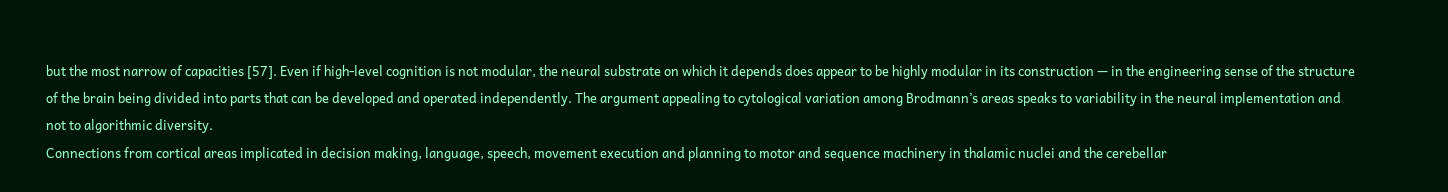but the most narrow of capacities [57]. Even if high-level cognition is not modular, the neural substrate on which it depends does appear to be highly modular in its construction — in the engineering sense of the structure of the brain being divided into parts that can be developed and operated independently. The argument appealing to cytological variation among Brodmann’s areas speaks to variability in the neural implementation and not to algorithmic diversity.
Connections from cortical areas implicated in decision making, language, speech, movement execution and planning to motor and sequence machinery in thalamic nuclei and the cerebellar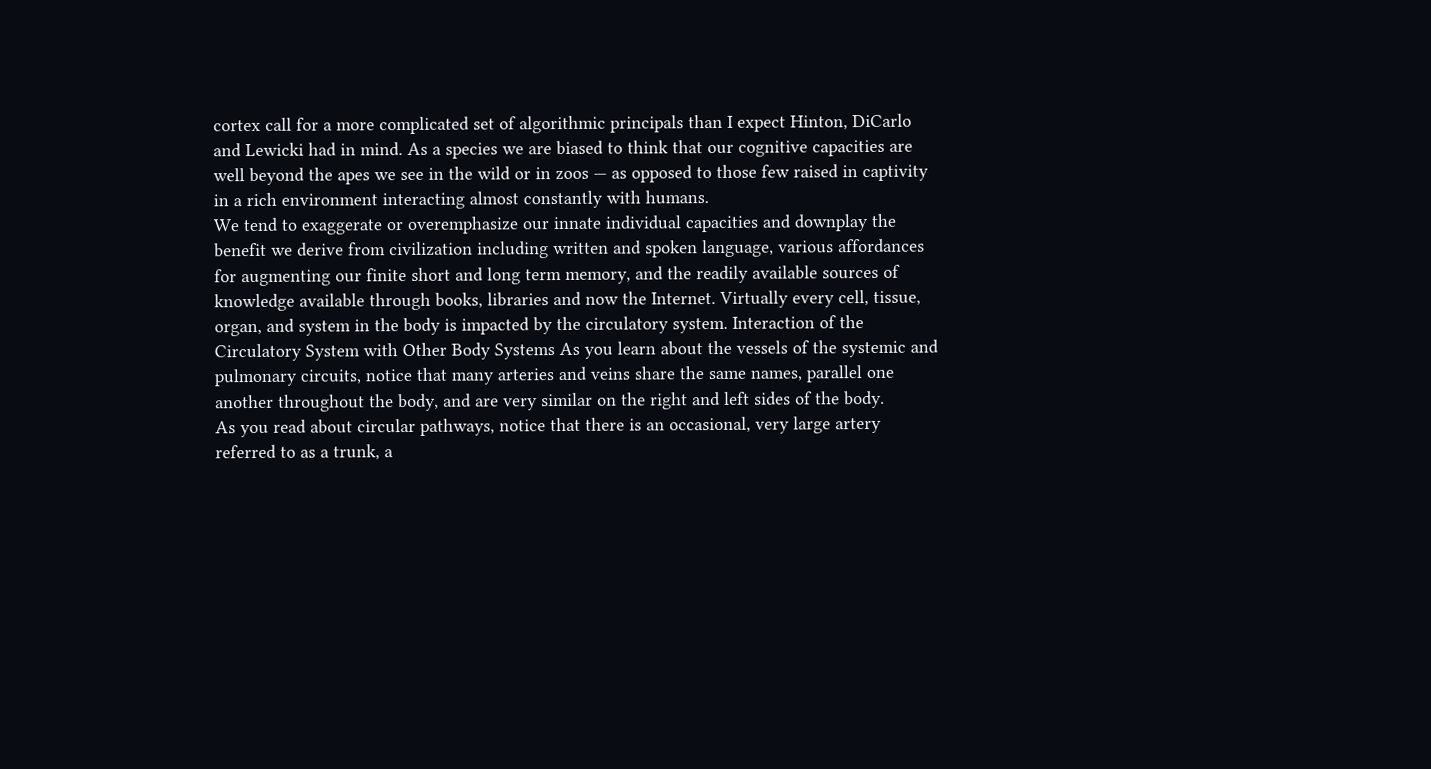cortex call for a more complicated set of algorithmic principals than I expect Hinton, DiCarlo and Lewicki had in mind. As a species we are biased to think that our cognitive capacities are well beyond the apes we see in the wild or in zoos — as opposed to those few raised in captivity in a rich environment interacting almost constantly with humans.
We tend to exaggerate or overemphasize our innate individual capacities and downplay the benefit we derive from civilization including written and spoken language, various affordances for augmenting our finite short and long term memory, and the readily available sources of knowledge available through books, libraries and now the Internet. Virtually every cell, tissue, organ, and system in the body is impacted by the circulatory system. Interaction of the Circulatory System with Other Body Systems As you learn about the vessels of the systemic and pulmonary circuits, notice that many arteries and veins share the same names, parallel one another throughout the body, and are very similar on the right and left sides of the body.
As you read about circular pathways, notice that there is an occasional, very large artery referred to as a trunk, a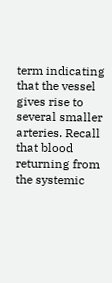term indicating that the vessel gives rise to several smaller arteries. Recall that blood returning from the systemic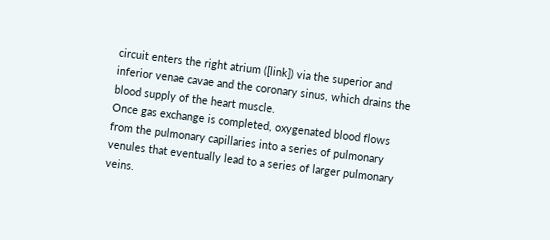circuit enters the right atrium ([link]) via the superior and inferior venae cavae and the coronary sinus, which drains the blood supply of the heart muscle.
Once gas exchange is completed, oxygenated blood flows from the pulmonary capillaries into a series of pulmonary venules that eventually lead to a series of larger pulmonary veins.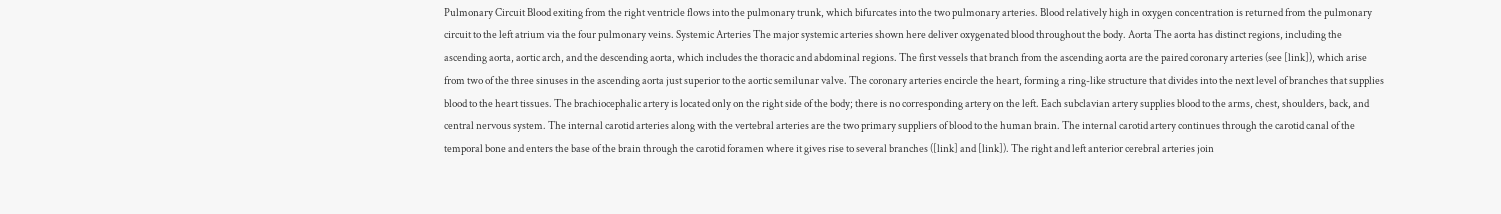Pulmonary Circuit Blood exiting from the right ventricle flows into the pulmonary trunk, which bifurcates into the two pulmonary arteries. Blood relatively high in oxygen concentration is returned from the pulmonary circuit to the left atrium via the four pulmonary veins. Systemic Arteries The major systemic arteries shown here deliver oxygenated blood throughout the body. Aorta The aorta has distinct regions, including the ascending aorta, aortic arch, and the descending aorta, which includes the thoracic and abdominal regions. The first vessels that branch from the ascending aorta are the paired coronary arteries (see [link]), which arise from two of the three sinuses in the ascending aorta just superior to the aortic semilunar valve. The coronary arteries encircle the heart, forming a ring-like structure that divides into the next level of branches that supplies blood to the heart tissues. The brachiocephalic artery is located only on the right side of the body; there is no corresponding artery on the left. Each subclavian artery supplies blood to the arms, chest, shoulders, back, and central nervous system. The internal carotid arteries along with the vertebral arteries are the two primary suppliers of blood to the human brain. The internal carotid artery continues through the carotid canal of the temporal bone and enters the base of the brain through the carotid foramen where it gives rise to several branches ([link] and [link]). The right and left anterior cerebral arteries join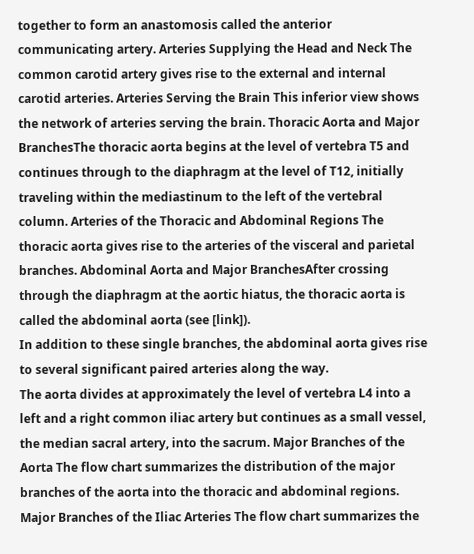together to form an anastomosis called the anterior communicating artery. Arteries Supplying the Head and Neck The common carotid artery gives rise to the external and internal carotid arteries. Arteries Serving the Brain This inferior view shows the network of arteries serving the brain. Thoracic Aorta and Major BranchesThe thoracic aorta begins at the level of vertebra T5 and continues through to the diaphragm at the level of T12, initially traveling within the mediastinum to the left of the vertebral column. Arteries of the Thoracic and Abdominal Regions The thoracic aorta gives rise to the arteries of the visceral and parietal branches. Abdominal Aorta and Major BranchesAfter crossing through the diaphragm at the aortic hiatus, the thoracic aorta is called the abdominal aorta (see [link]).
In addition to these single branches, the abdominal aorta gives rise to several significant paired arteries along the way.
The aorta divides at approximately the level of vertebra L4 into a left and a right common iliac artery but continues as a small vessel, the median sacral artery, into the sacrum. Major Branches of the Aorta The flow chart summarizes the distribution of the major branches of the aorta into the thoracic and abdominal regions. Major Branches of the Iliac Arteries The flow chart summarizes the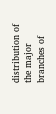distribution of the major branches of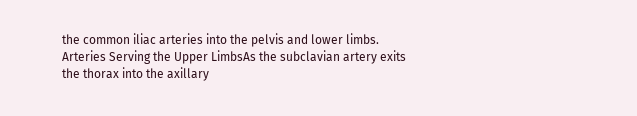the common iliac arteries into the pelvis and lower limbs.
Arteries Serving the Upper LimbsAs the subclavian artery exits the thorax into the axillary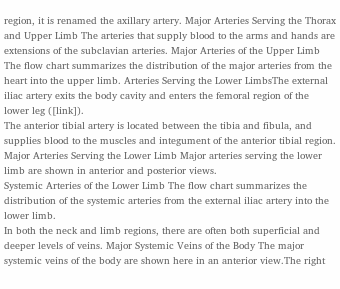region, it is renamed the axillary artery. Major Arteries Serving the Thorax and Upper Limb The arteries that supply blood to the arms and hands are extensions of the subclavian arteries. Major Arteries of the Upper Limb The flow chart summarizes the distribution of the major arteries from the heart into the upper limb. Arteries Serving the Lower LimbsThe external iliac artery exits the body cavity and enters the femoral region of the lower leg ([link]).
The anterior tibial artery is located between the tibia and fibula, and supplies blood to the muscles and integument of the anterior tibial region. Major Arteries Serving the Lower Limb Major arteries serving the lower limb are shown in anterior and posterior views.
Systemic Arteries of the Lower Limb The flow chart summarizes the distribution of the systemic arteries from the external iliac artery into the lower limb.
In both the neck and limb regions, there are often both superficial and deeper levels of veins. Major Systemic Veins of the Body The major systemic veins of the body are shown here in an anterior view.The right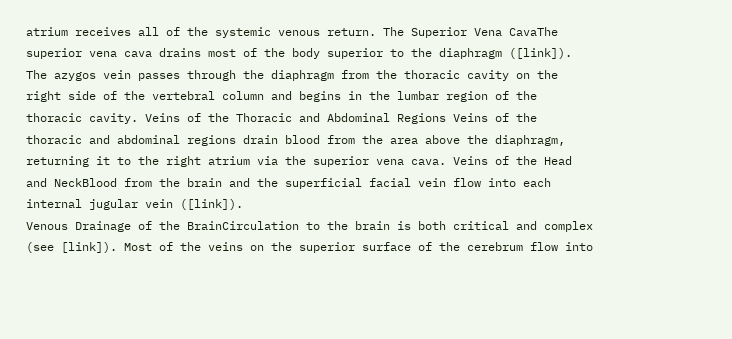atrium receives all of the systemic venous return. The Superior Vena CavaThe superior vena cava drains most of the body superior to the diaphragm ([link]).
The azygos vein passes through the diaphragm from the thoracic cavity on the right side of the vertebral column and begins in the lumbar region of the thoracic cavity. Veins of the Thoracic and Abdominal Regions Veins of the thoracic and abdominal regions drain blood from the area above the diaphragm, returning it to the right atrium via the superior vena cava. Veins of the Head and NeckBlood from the brain and the superficial facial vein flow into each internal jugular vein ([link]).
Venous Drainage of the BrainCirculation to the brain is both critical and complex (see [link]). Most of the veins on the superior surface of the cerebrum flow into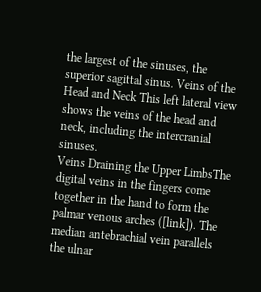the largest of the sinuses, the superior sagittal sinus. Veins of the Head and Neck This left lateral view shows the veins of the head and neck, including the intercranial sinuses.
Veins Draining the Upper LimbsThe digital veins in the fingers come together in the hand to form the palmar venous arches ([link]). The median antebrachial vein parallels the ulnar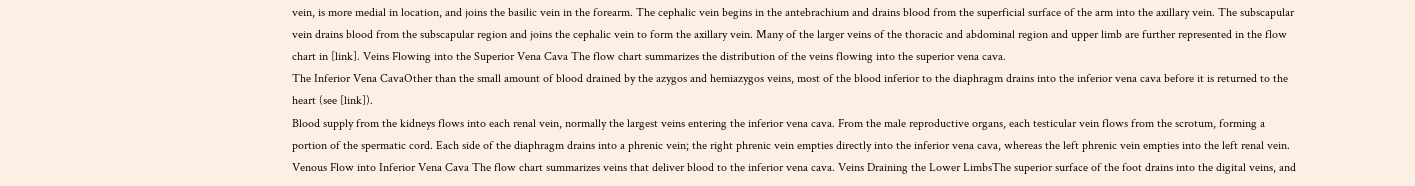vein, is more medial in location, and joins the basilic vein in the forearm. The cephalic vein begins in the antebrachium and drains blood from the superficial surface of the arm into the axillary vein. The subscapular vein drains blood from the subscapular region and joins the cephalic vein to form the axillary vein. Many of the larger veins of the thoracic and abdominal region and upper limb are further represented in the flow chart in [link]. Veins Flowing into the Superior Vena Cava The flow chart summarizes the distribution of the veins flowing into the superior vena cava.
The Inferior Vena CavaOther than the small amount of blood drained by the azygos and hemiazygos veins, most of the blood inferior to the diaphragm drains into the inferior vena cava before it is returned to the heart (see [link]).
Blood supply from the kidneys flows into each renal vein, normally the largest veins entering the inferior vena cava. From the male reproductive organs, each testicular vein flows from the scrotum, forming a portion of the spermatic cord. Each side of the diaphragm drains into a phrenic vein; the right phrenic vein empties directly into the inferior vena cava, whereas the left phrenic vein empties into the left renal vein. Venous Flow into Inferior Vena Cava The flow chart summarizes veins that deliver blood to the inferior vena cava. Veins Draining the Lower LimbsThe superior surface of the foot drains into the digital veins, and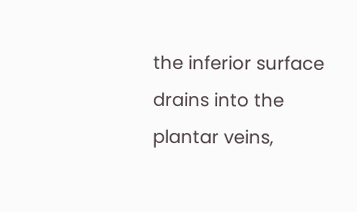the inferior surface drains into the plantar veins,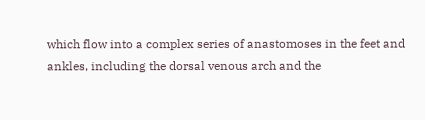which flow into a complex series of anastomoses in the feet and ankles, including the dorsal venous arch and the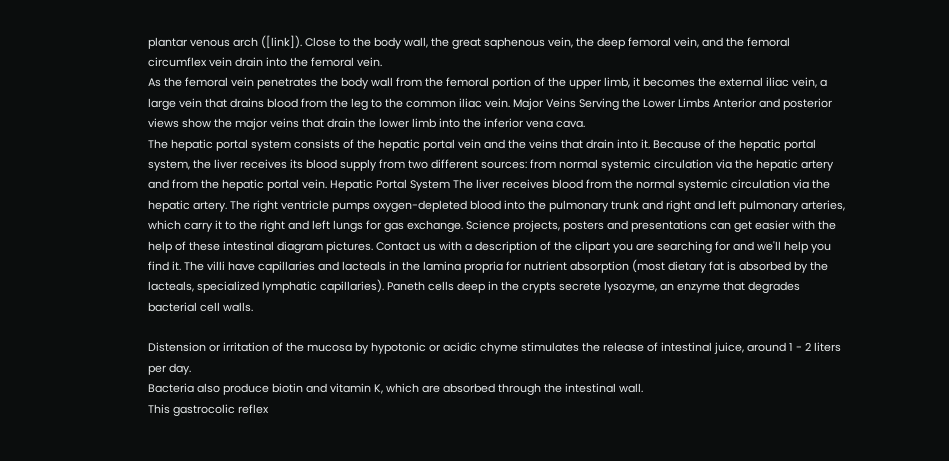plantar venous arch ([link]). Close to the body wall, the great saphenous vein, the deep femoral vein, and the femoral circumflex vein drain into the femoral vein.
As the femoral vein penetrates the body wall from the femoral portion of the upper limb, it becomes the external iliac vein, a large vein that drains blood from the leg to the common iliac vein. Major Veins Serving the Lower Limbs Anterior and posterior views show the major veins that drain the lower limb into the inferior vena cava.
The hepatic portal system consists of the hepatic portal vein and the veins that drain into it. Because of the hepatic portal system, the liver receives its blood supply from two different sources: from normal systemic circulation via the hepatic artery and from the hepatic portal vein. Hepatic Portal System The liver receives blood from the normal systemic circulation via the hepatic artery. The right ventricle pumps oxygen-depleted blood into the pulmonary trunk and right and left pulmonary arteries, which carry it to the right and left lungs for gas exchange. Science projects, posters and presentations can get easier with the help of these intestinal diagram pictures. Contact us with a description of the clipart you are searching for and we'll help you find it. The villi have capillaries and lacteals in the lamina propria for nutrient absorption (most dietary fat is absorbed by the lacteals, specialized lymphatic capillaries). Paneth cells deep in the crypts secrete lysozyme, an enzyme that degrades bacterial cell walls.

Distension or irritation of the mucosa by hypotonic or acidic chyme stimulates the release of intestinal juice, around 1 - 2 liters per day.
Bacteria also produce biotin and vitamin K, which are absorbed through the intestinal wall.
This gastrocolic reflex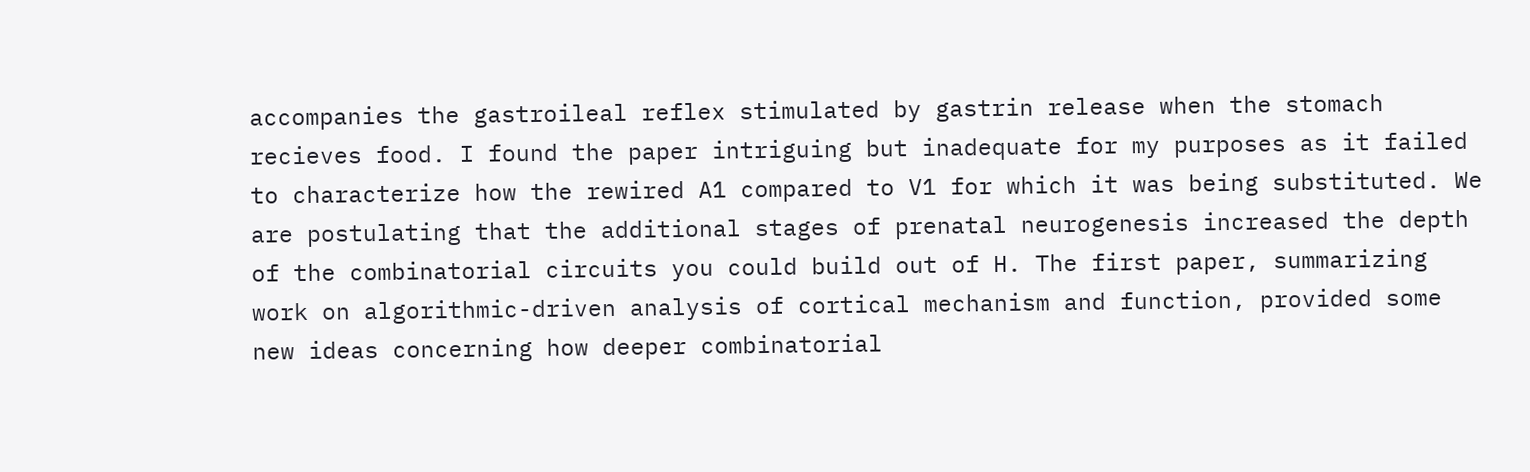accompanies the gastroileal reflex stimulated by gastrin release when the stomach recieves food. I found the paper intriguing but inadequate for my purposes as it failed to characterize how the rewired A1 compared to V1 for which it was being substituted. We are postulating that the additional stages of prenatal neurogenesis increased the depth of the combinatorial circuits you could build out of H. The first paper, summarizing work on algorithmic-driven analysis of cortical mechanism and function, provided some new ideas concerning how deeper combinatorial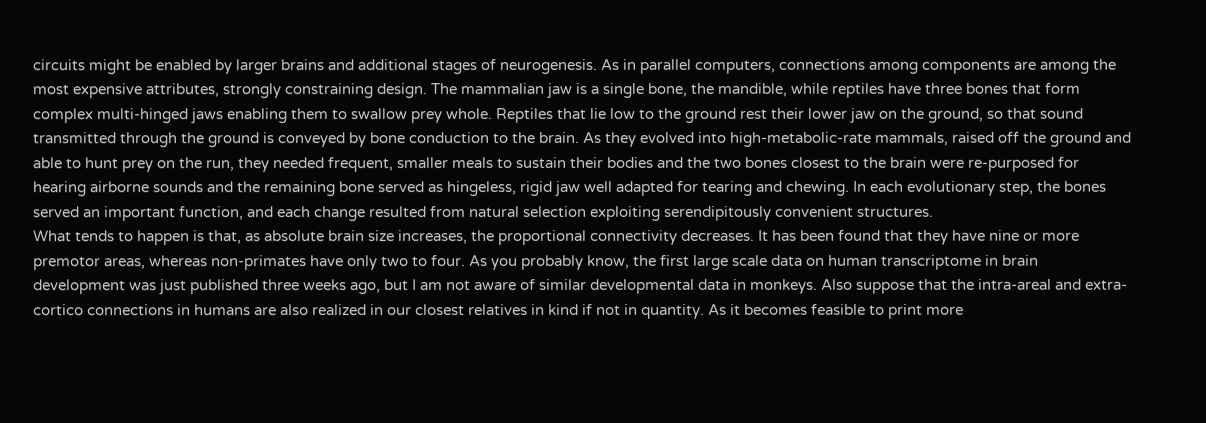circuits might be enabled by larger brains and additional stages of neurogenesis. As in parallel computers, connections among components are among the most expensive attributes, strongly constraining design. The mammalian jaw is a single bone, the mandible, while reptiles have three bones that form complex multi-hinged jaws enabling them to swallow prey whole. Reptiles that lie low to the ground rest their lower jaw on the ground, so that sound transmitted through the ground is conveyed by bone conduction to the brain. As they evolved into high-metabolic-rate mammals, raised off the ground and able to hunt prey on the run, they needed frequent, smaller meals to sustain their bodies and the two bones closest to the brain were re-purposed for hearing airborne sounds and the remaining bone served as hingeless, rigid jaw well adapted for tearing and chewing. In each evolutionary step, the bones served an important function, and each change resulted from natural selection exploiting serendipitously convenient structures.
What tends to happen is that, as absolute brain size increases, the proportional connectivity decreases. It has been found that they have nine or more premotor areas, whereas non-primates have only two to four. As you probably know, the first large scale data on human transcriptome in brain development was just published three weeks ago, but I am not aware of similar developmental data in monkeys. Also suppose that the intra-areal and extra-cortico connections in humans are also realized in our closest relatives in kind if not in quantity. As it becomes feasible to print more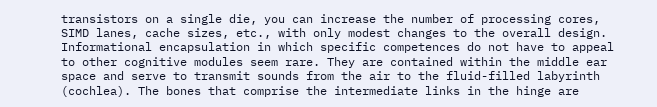transistors on a single die, you can increase the number of processing cores, SIMD lanes, cache sizes, etc., with only modest changes to the overall design. Informational encapsulation in which specific competences do not have to appeal to other cognitive modules seem rare. They are contained within the middle ear space and serve to transmit sounds from the air to the fluid-filled labyrinth (cochlea). The bones that comprise the intermediate links in the hinge are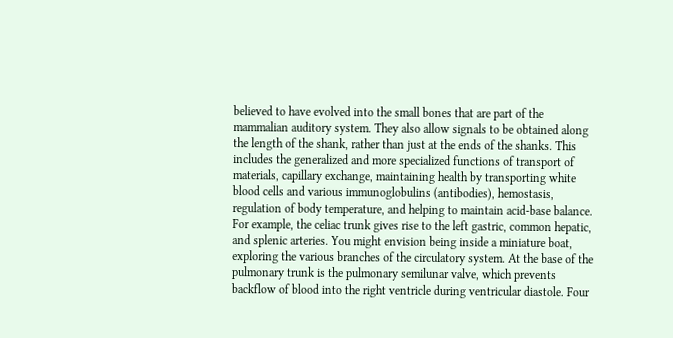believed to have evolved into the small bones that are part of the mammalian auditory system. They also allow signals to be obtained along the length of the shank, rather than just at the ends of the shanks. This includes the generalized and more specialized functions of transport of materials, capillary exchange, maintaining health by transporting white blood cells and various immunoglobulins (antibodies), hemostasis, regulation of body temperature, and helping to maintain acid-base balance. For example, the celiac trunk gives rise to the left gastric, common hepatic, and splenic arteries. You might envision being inside a miniature boat, exploring the various branches of the circulatory system. At the base of the pulmonary trunk is the pulmonary semilunar valve, which prevents backflow of blood into the right ventricle during ventricular diastole. Four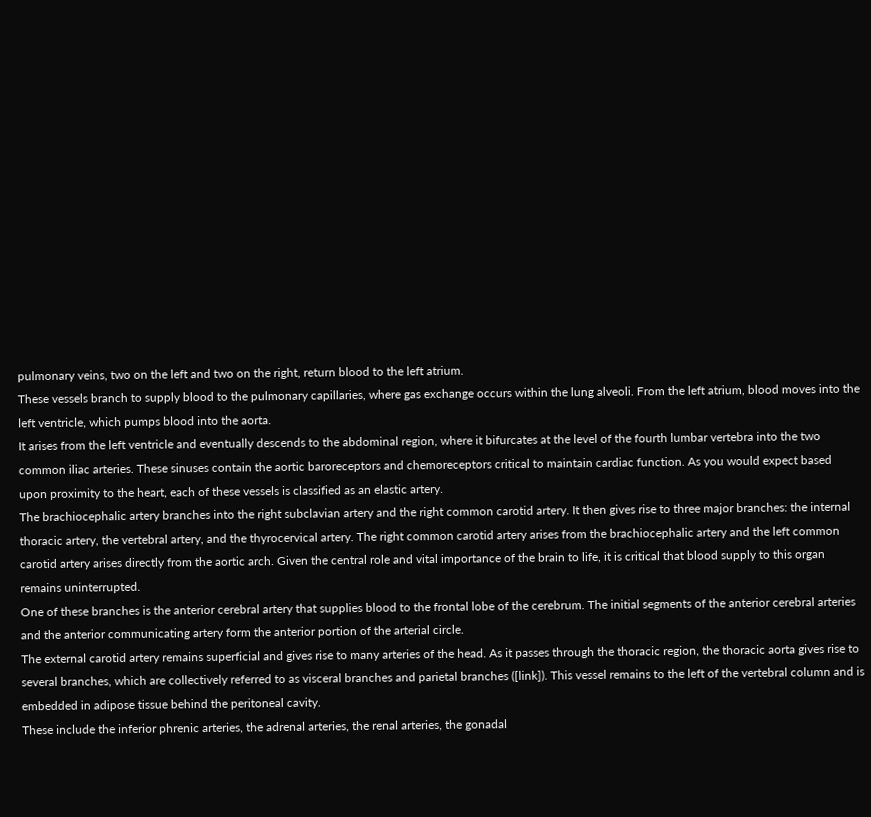pulmonary veins, two on the left and two on the right, return blood to the left atrium.
These vessels branch to supply blood to the pulmonary capillaries, where gas exchange occurs within the lung alveoli. From the left atrium, blood moves into the left ventricle, which pumps blood into the aorta.
It arises from the left ventricle and eventually descends to the abdominal region, where it bifurcates at the level of the fourth lumbar vertebra into the two common iliac arteries. These sinuses contain the aortic baroreceptors and chemoreceptors critical to maintain cardiac function. As you would expect based upon proximity to the heart, each of these vessels is classified as an elastic artery.
The brachiocephalic artery branches into the right subclavian artery and the right common carotid artery. It then gives rise to three major branches: the internal thoracic artery, the vertebral artery, and the thyrocervical artery. The right common carotid artery arises from the brachiocephalic artery and the left common carotid artery arises directly from the aortic arch. Given the central role and vital importance of the brain to life, it is critical that blood supply to this organ remains uninterrupted.
One of these branches is the anterior cerebral artery that supplies blood to the frontal lobe of the cerebrum. The initial segments of the anterior cerebral arteries and the anterior communicating artery form the anterior portion of the arterial circle.
The external carotid artery remains superficial and gives rise to many arteries of the head. As it passes through the thoracic region, the thoracic aorta gives rise to several branches, which are collectively referred to as visceral branches and parietal branches ([link]). This vessel remains to the left of the vertebral column and is embedded in adipose tissue behind the peritoneal cavity.
These include the inferior phrenic arteries, the adrenal arteries, the renal arteries, the gonadal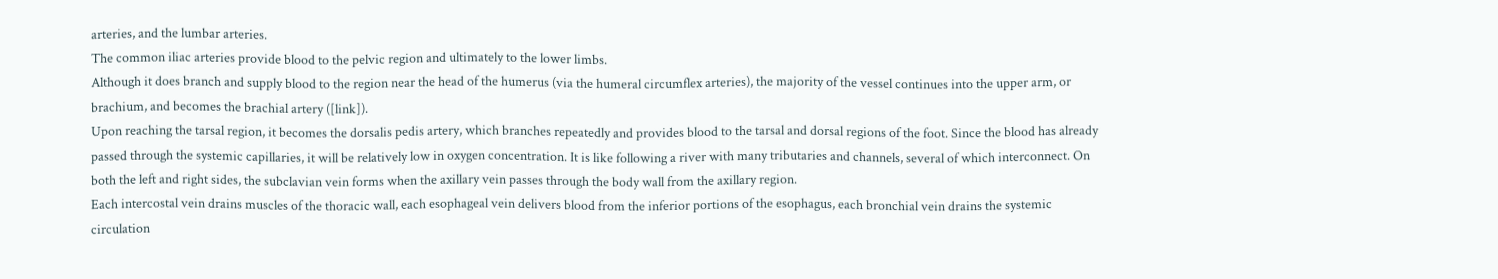arteries, and the lumbar arteries.
The common iliac arteries provide blood to the pelvic region and ultimately to the lower limbs.
Although it does branch and supply blood to the region near the head of the humerus (via the humeral circumflex arteries), the majority of the vessel continues into the upper arm, or brachium, and becomes the brachial artery ([link]).
Upon reaching the tarsal region, it becomes the dorsalis pedis artery, which branches repeatedly and provides blood to the tarsal and dorsal regions of the foot. Since the blood has already passed through the systemic capillaries, it will be relatively low in oxygen concentration. It is like following a river with many tributaries and channels, several of which interconnect. On both the left and right sides, the subclavian vein forms when the axillary vein passes through the body wall from the axillary region.
Each intercostal vein drains muscles of the thoracic wall, each esophageal vein delivers blood from the inferior portions of the esophagus, each bronchial vein drains the systemic circulation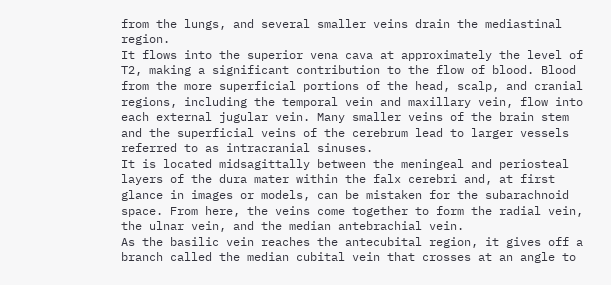from the lungs, and several smaller veins drain the mediastinal region.
It flows into the superior vena cava at approximately the level of T2, making a significant contribution to the flow of blood. Blood from the more superficial portions of the head, scalp, and cranial regions, including the temporal vein and maxillary vein, flow into each external jugular vein. Many smaller veins of the brain stem and the superficial veins of the cerebrum lead to larger vessels referred to as intracranial sinuses.
It is located midsagittally between the meningeal and periosteal layers of the dura mater within the falx cerebri and, at first glance in images or models, can be mistaken for the subarachnoid space. From here, the veins come together to form the radial vein, the ulnar vein, and the median antebrachial vein.
As the basilic vein reaches the antecubital region, it gives off a branch called the median cubital vein that crosses at an angle to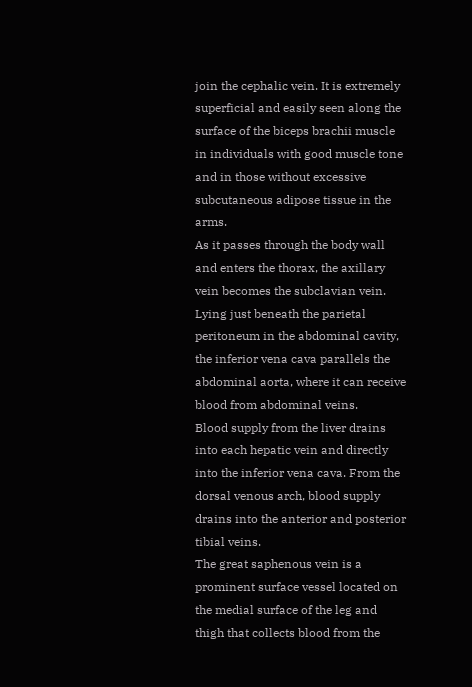join the cephalic vein. It is extremely superficial and easily seen along the surface of the biceps brachii muscle in individuals with good muscle tone and in those without excessive subcutaneous adipose tissue in the arms.
As it passes through the body wall and enters the thorax, the axillary vein becomes the subclavian vein. Lying just beneath the parietal peritoneum in the abdominal cavity, the inferior vena cava parallels the abdominal aorta, where it can receive blood from abdominal veins.
Blood supply from the liver drains into each hepatic vein and directly into the inferior vena cava. From the dorsal venous arch, blood supply drains into the anterior and posterior tibial veins.
The great saphenous vein is a prominent surface vessel located on the medial surface of the leg and thigh that collects blood from the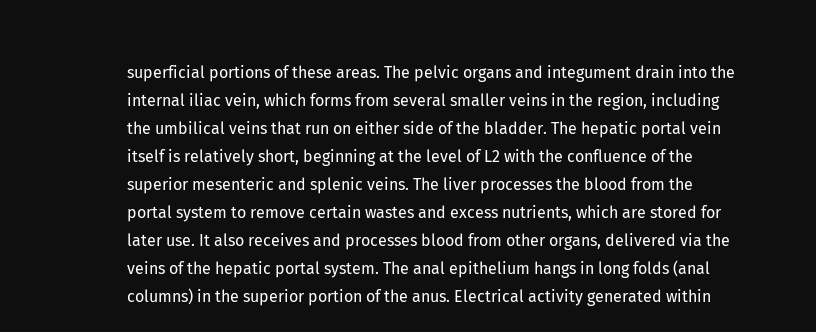superficial portions of these areas. The pelvic organs and integument drain into the internal iliac vein, which forms from several smaller veins in the region, including the umbilical veins that run on either side of the bladder. The hepatic portal vein itself is relatively short, beginning at the level of L2 with the confluence of the superior mesenteric and splenic veins. The liver processes the blood from the portal system to remove certain wastes and excess nutrients, which are stored for later use. It also receives and processes blood from other organs, delivered via the veins of the hepatic portal system. The anal epithelium hangs in long folds (anal columns) in the superior portion of the anus. Electrical activity generated within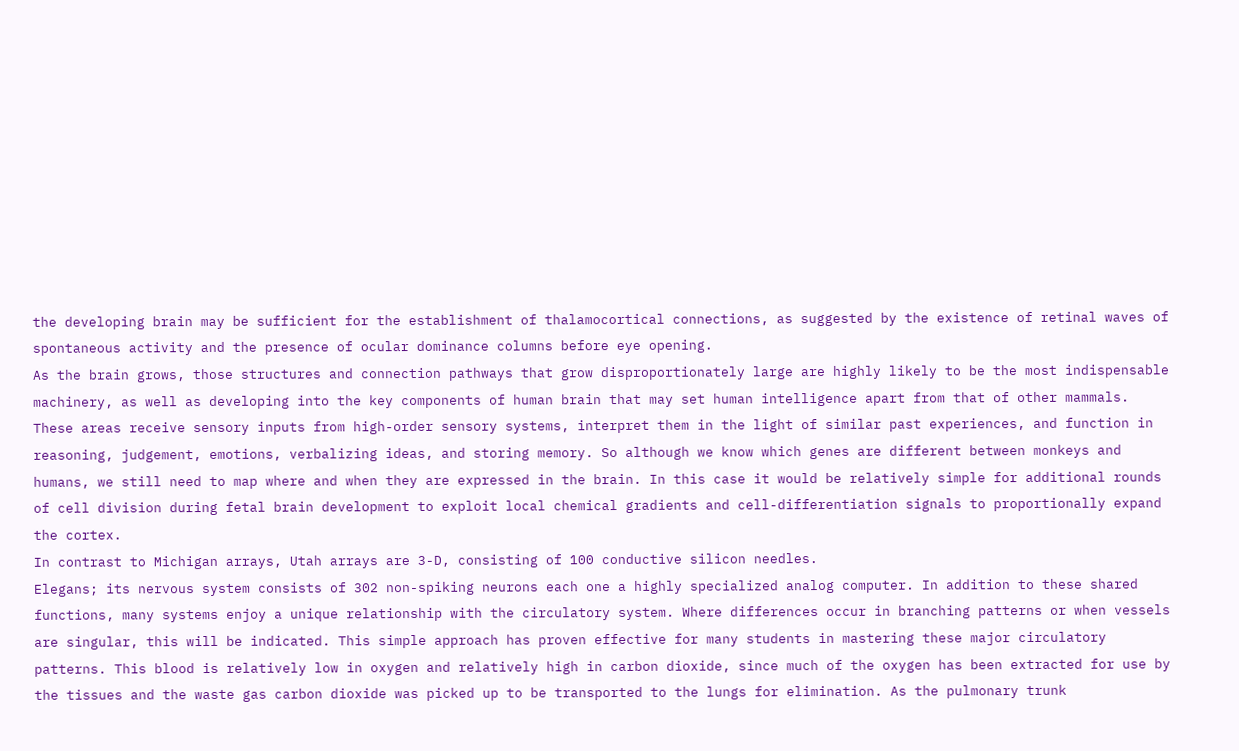the developing brain may be sufficient for the establishment of thalamocortical connections, as suggested by the existence of retinal waves of spontaneous activity and the presence of ocular dominance columns before eye opening.
As the brain grows, those structures and connection pathways that grow disproportionately large are highly likely to be the most indispensable machinery, as well as developing into the key components of human brain that may set human intelligence apart from that of other mammals.
These areas receive sensory inputs from high-order sensory systems, interpret them in the light of similar past experiences, and function in reasoning, judgement, emotions, verbalizing ideas, and storing memory. So although we know which genes are different between monkeys and humans, we still need to map where and when they are expressed in the brain. In this case it would be relatively simple for additional rounds of cell division during fetal brain development to exploit local chemical gradients and cell-differentiation signals to proportionally expand the cortex.
In contrast to Michigan arrays, Utah arrays are 3-D, consisting of 100 conductive silicon needles.
Elegans; its nervous system consists of 302 non-spiking neurons each one a highly specialized analog computer. In addition to these shared functions, many systems enjoy a unique relationship with the circulatory system. Where differences occur in branching patterns or when vessels are singular, this will be indicated. This simple approach has proven effective for many students in mastering these major circulatory patterns. This blood is relatively low in oxygen and relatively high in carbon dioxide, since much of the oxygen has been extracted for use by the tissues and the waste gas carbon dioxide was picked up to be transported to the lungs for elimination. As the pulmonary trunk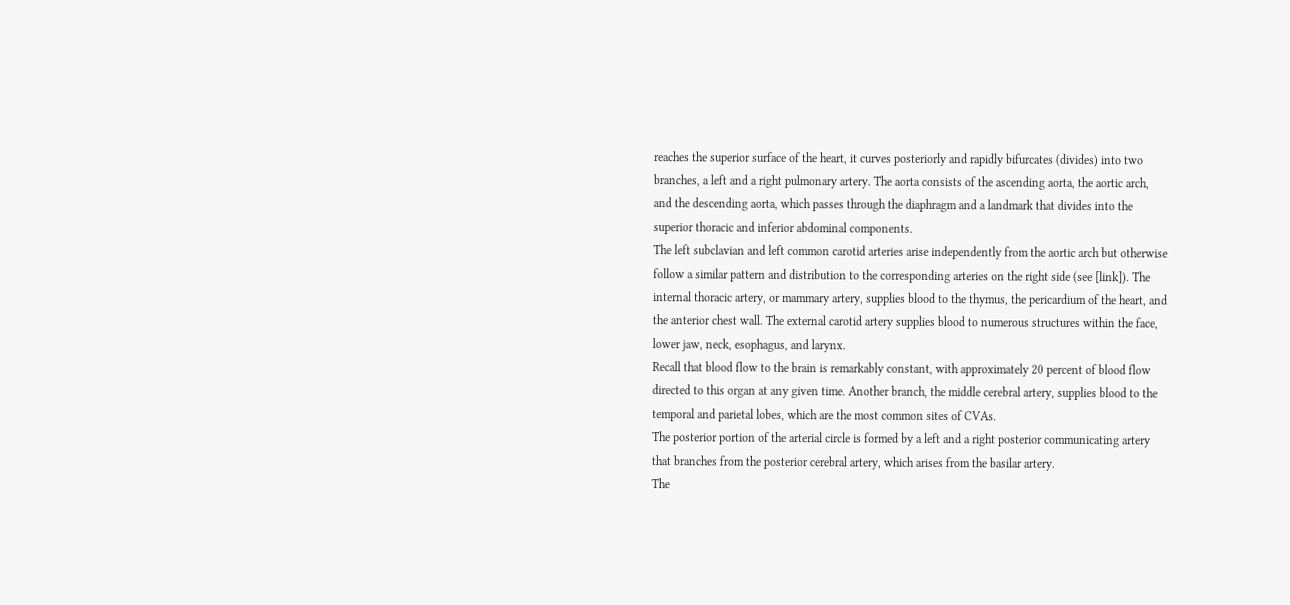reaches the superior surface of the heart, it curves posteriorly and rapidly bifurcates (divides) into two branches, a left and a right pulmonary artery. The aorta consists of the ascending aorta, the aortic arch, and the descending aorta, which passes through the diaphragm and a landmark that divides into the superior thoracic and inferior abdominal components.
The left subclavian and left common carotid arteries arise independently from the aortic arch but otherwise follow a similar pattern and distribution to the corresponding arteries on the right side (see [link]). The internal thoracic artery, or mammary artery, supplies blood to the thymus, the pericardium of the heart, and the anterior chest wall. The external carotid artery supplies blood to numerous structures within the face, lower jaw, neck, esophagus, and larynx.
Recall that blood flow to the brain is remarkably constant, with approximately 20 percent of blood flow directed to this organ at any given time. Another branch, the middle cerebral artery, supplies blood to the temporal and parietal lobes, which are the most common sites of CVAs.
The posterior portion of the arterial circle is formed by a left and a right posterior communicating artery that branches from the posterior cerebral artery, which arises from the basilar artery.
The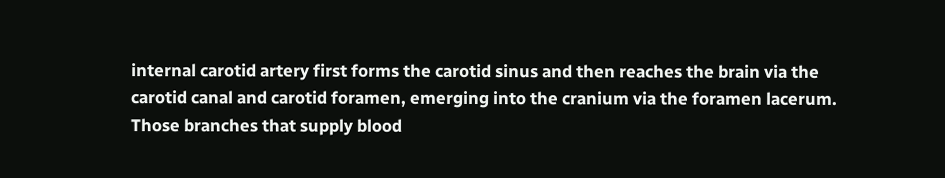internal carotid artery first forms the carotid sinus and then reaches the brain via the carotid canal and carotid foramen, emerging into the cranium via the foramen lacerum.
Those branches that supply blood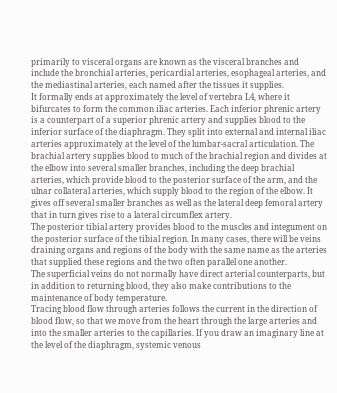primarily to visceral organs are known as the visceral branches and include the bronchial arteries, pericardial arteries, esophageal arteries, and the mediastinal arteries, each named after the tissues it supplies.
It formally ends at approximately the level of vertebra L4, where it bifurcates to form the common iliac arteries. Each inferior phrenic artery is a counterpart of a superior phrenic artery and supplies blood to the inferior surface of the diaphragm. They split into external and internal iliac arteries approximately at the level of the lumbar-sacral articulation. The brachial artery supplies blood to much of the brachial region and divides at the elbow into several smaller branches, including the deep brachial arteries, which provide blood to the posterior surface of the arm, and the ulnar collateral arteries, which supply blood to the region of the elbow. It gives off several smaller branches as well as the lateral deep femoral artery that in turn gives rise to a lateral circumflex artery.
The posterior tibial artery provides blood to the muscles and integument on the posterior surface of the tibial region. In many cases, there will be veins draining organs and regions of the body with the same name as the arteries that supplied these regions and the two often parallel one another.
The superficial veins do not normally have direct arterial counterparts, but in addition to returning blood, they also make contributions to the maintenance of body temperature.
Tracing blood flow through arteries follows the current in the direction of blood flow, so that we move from the heart through the large arteries and into the smaller arteries to the capillaries. If you draw an imaginary line at the level of the diaphragm, systemic venous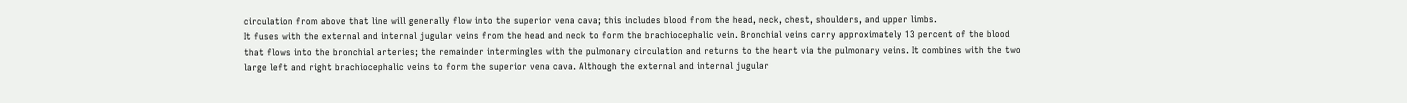circulation from above that line will generally flow into the superior vena cava; this includes blood from the head, neck, chest, shoulders, and upper limbs.
It fuses with the external and internal jugular veins from the head and neck to form the brachiocephalic vein. Bronchial veins carry approximately 13 percent of the blood that flows into the bronchial arteries; the remainder intermingles with the pulmonary circulation and returns to the heart via the pulmonary veins. It combines with the two large left and right brachiocephalic veins to form the superior vena cava. Although the external and internal jugular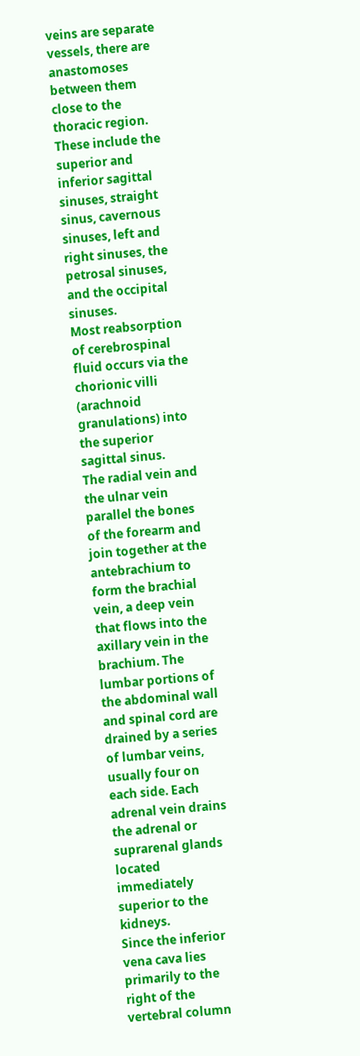veins are separate vessels, there are anastomoses between them close to the thoracic region.
These include the superior and inferior sagittal sinuses, straight sinus, cavernous sinuses, left and right sinuses, the petrosal sinuses, and the occipital sinuses.
Most reabsorption of cerebrospinal fluid occurs via the chorionic villi (arachnoid granulations) into the superior sagittal sinus.
The radial vein and the ulnar vein parallel the bones of the forearm and join together at the antebrachium to form the brachial vein, a deep vein that flows into the axillary vein in the brachium. The lumbar portions of the abdominal wall and spinal cord are drained by a series of lumbar veins, usually four on each side. Each adrenal vein drains the adrenal or suprarenal glands located immediately superior to the kidneys.
Since the inferior vena cava lies primarily to the right of the vertebral column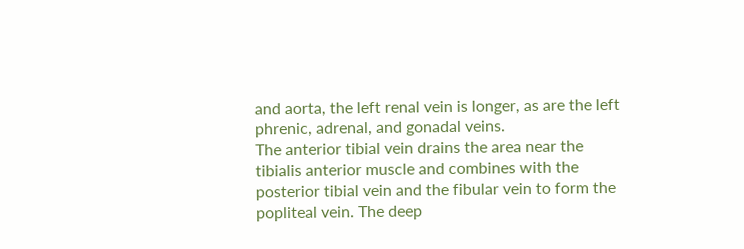and aorta, the left renal vein is longer, as are the left phrenic, adrenal, and gonadal veins.
The anterior tibial vein drains the area near the tibialis anterior muscle and combines with the posterior tibial vein and the fibular vein to form the popliteal vein. The deep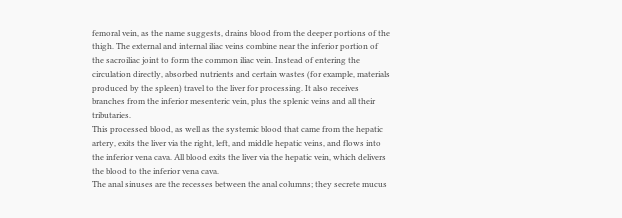femoral vein, as the name suggests, drains blood from the deeper portions of the thigh. The external and internal iliac veins combine near the inferior portion of the sacroiliac joint to form the common iliac vein. Instead of entering the circulation directly, absorbed nutrients and certain wastes (for example, materials produced by the spleen) travel to the liver for processing. It also receives branches from the inferior mesenteric vein, plus the splenic veins and all their tributaries.
This processed blood, as well as the systemic blood that came from the hepatic artery, exits the liver via the right, left, and middle hepatic veins, and flows into the inferior vena cava. All blood exits the liver via the hepatic vein, which delivers the blood to the inferior vena cava.
The anal sinuses are the recesses between the anal columns; they secrete mucus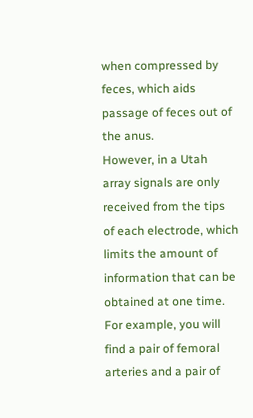when compressed by feces, which aids passage of feces out of the anus.
However, in a Utah array signals are only received from the tips of each electrode, which limits the amount of information that can be obtained at one time.
For example, you will find a pair of femoral arteries and a pair of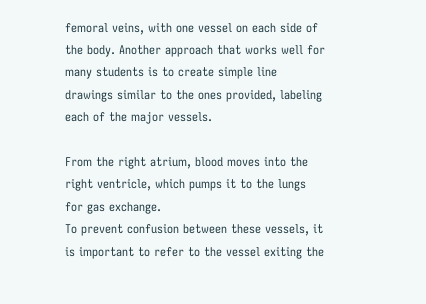femoral veins, with one vessel on each side of the body. Another approach that works well for many students is to create simple line drawings similar to the ones provided, labeling each of the major vessels.

From the right atrium, blood moves into the right ventricle, which pumps it to the lungs for gas exchange.
To prevent confusion between these vessels, it is important to refer to the vessel exiting the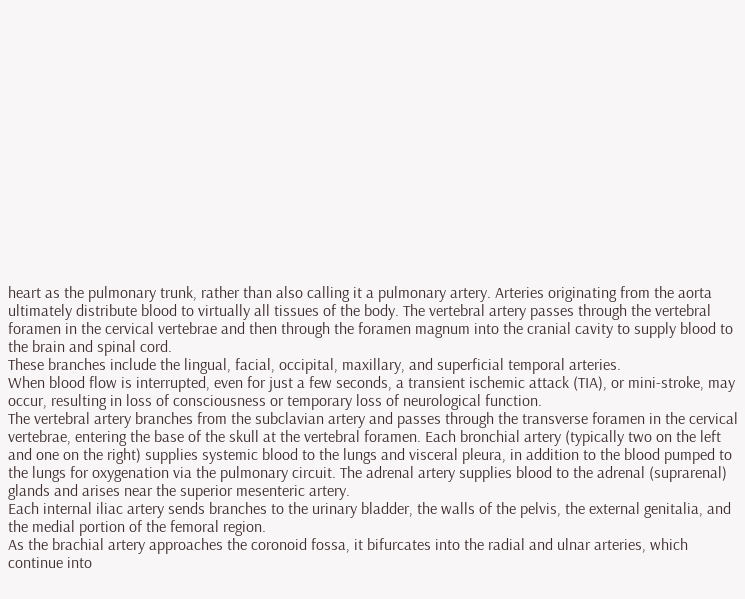heart as the pulmonary trunk, rather than also calling it a pulmonary artery. Arteries originating from the aorta ultimately distribute blood to virtually all tissues of the body. The vertebral artery passes through the vertebral foramen in the cervical vertebrae and then through the foramen magnum into the cranial cavity to supply blood to the brain and spinal cord.
These branches include the lingual, facial, occipital, maxillary, and superficial temporal arteries.
When blood flow is interrupted, even for just a few seconds, a transient ischemic attack (TIA), or mini-stroke, may occur, resulting in loss of consciousness or temporary loss of neurological function.
The vertebral artery branches from the subclavian artery and passes through the transverse foramen in the cervical vertebrae, entering the base of the skull at the vertebral foramen. Each bronchial artery (typically two on the left and one on the right) supplies systemic blood to the lungs and visceral pleura, in addition to the blood pumped to the lungs for oxygenation via the pulmonary circuit. The adrenal artery supplies blood to the adrenal (suprarenal) glands and arises near the superior mesenteric artery.
Each internal iliac artery sends branches to the urinary bladder, the walls of the pelvis, the external genitalia, and the medial portion of the femoral region.
As the brachial artery approaches the coronoid fossa, it bifurcates into the radial and ulnar arteries, which continue into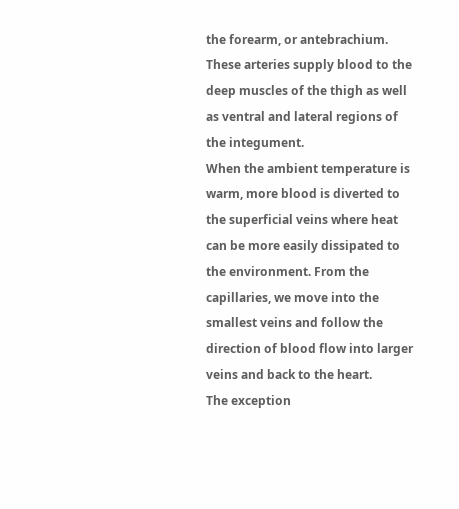the forearm, or antebrachium. These arteries supply blood to the deep muscles of the thigh as well as ventral and lateral regions of the integument.
When the ambient temperature is warm, more blood is diverted to the superficial veins where heat can be more easily dissipated to the environment. From the capillaries, we move into the smallest veins and follow the direction of blood flow into larger veins and back to the heart.
The exception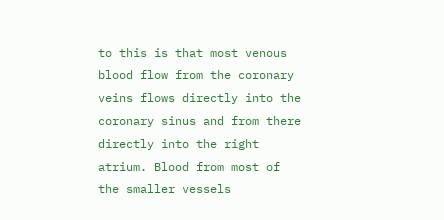to this is that most venous blood flow from the coronary veins flows directly into the coronary sinus and from there directly into the right atrium. Blood from most of the smaller vessels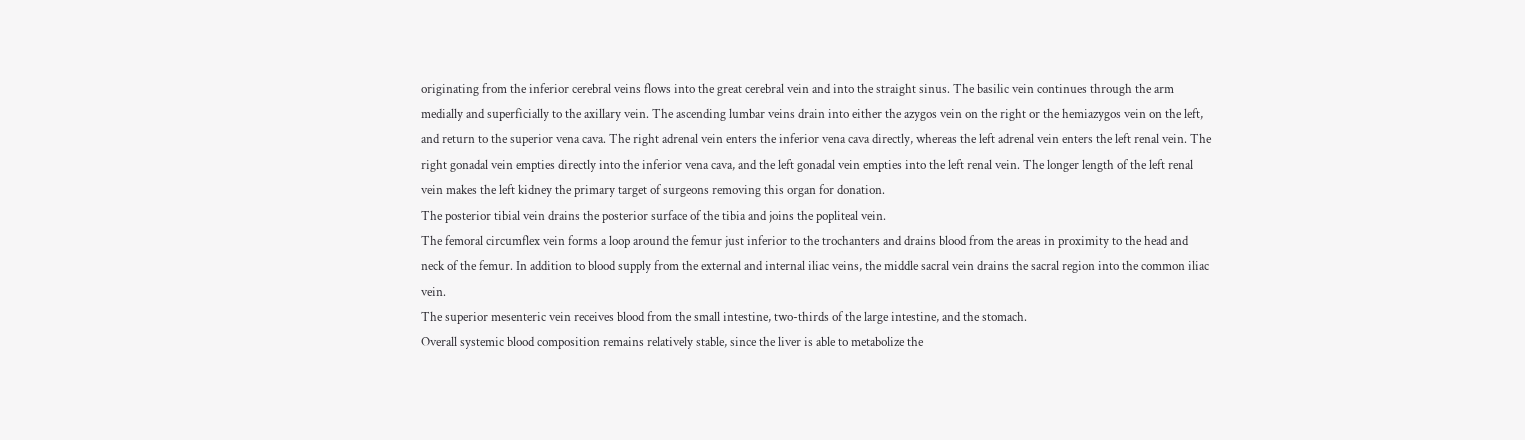originating from the inferior cerebral veins flows into the great cerebral vein and into the straight sinus. The basilic vein continues through the arm medially and superficially to the axillary vein. The ascending lumbar veins drain into either the azygos vein on the right or the hemiazygos vein on the left, and return to the superior vena cava. The right adrenal vein enters the inferior vena cava directly, whereas the left adrenal vein enters the left renal vein. The right gonadal vein empties directly into the inferior vena cava, and the left gonadal vein empties into the left renal vein. The longer length of the left renal vein makes the left kidney the primary target of surgeons removing this organ for donation.
The posterior tibial vein drains the posterior surface of the tibia and joins the popliteal vein.
The femoral circumflex vein forms a loop around the femur just inferior to the trochanters and drains blood from the areas in proximity to the head and neck of the femur. In addition to blood supply from the external and internal iliac veins, the middle sacral vein drains the sacral region into the common iliac vein.
The superior mesenteric vein receives blood from the small intestine, two-thirds of the large intestine, and the stomach.
Overall systemic blood composition remains relatively stable, since the liver is able to metabolize the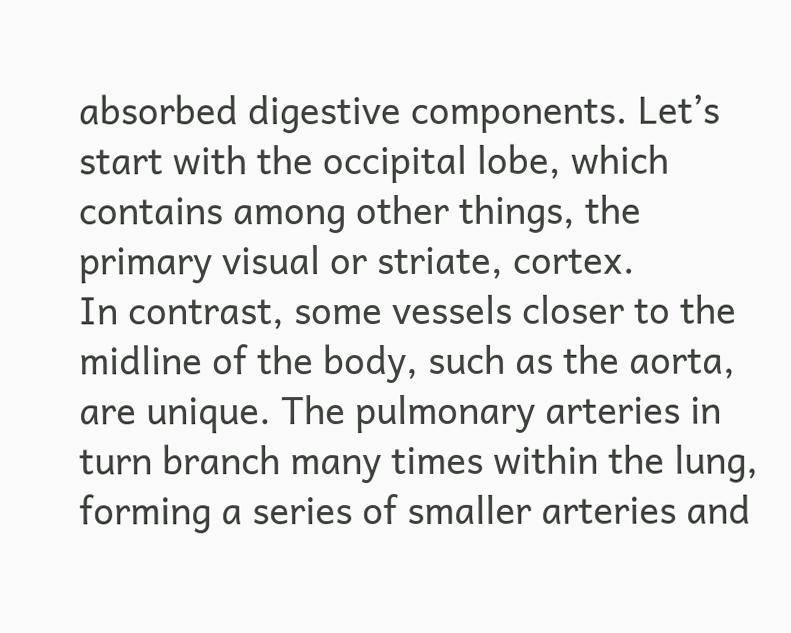absorbed digestive components. Let’s start with the occipital lobe, which contains among other things, the primary visual or striate, cortex.
In contrast, some vessels closer to the midline of the body, such as the aorta, are unique. The pulmonary arteries in turn branch many times within the lung, forming a series of smaller arteries and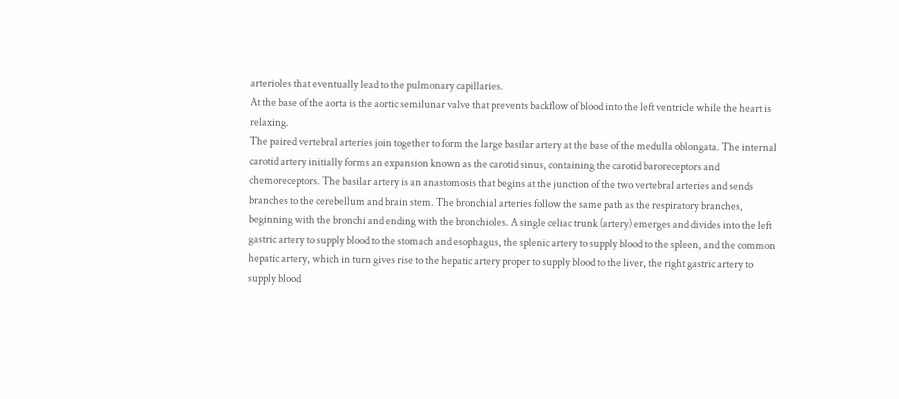arterioles that eventually lead to the pulmonary capillaries.
At the base of the aorta is the aortic semilunar valve that prevents backflow of blood into the left ventricle while the heart is relaxing.
The paired vertebral arteries join together to form the large basilar artery at the base of the medulla oblongata. The internal carotid artery initially forms an expansion known as the carotid sinus, containing the carotid baroreceptors and chemoreceptors. The basilar artery is an anastomosis that begins at the junction of the two vertebral arteries and sends branches to the cerebellum and brain stem. The bronchial arteries follow the same path as the respiratory branches, beginning with the bronchi and ending with the bronchioles. A single celiac trunk (artery) emerges and divides into the left gastric artery to supply blood to the stomach and esophagus, the splenic artery to supply blood to the spleen, and the common hepatic artery, which in turn gives rise to the hepatic artery proper to supply blood to the liver, the right gastric artery to supply blood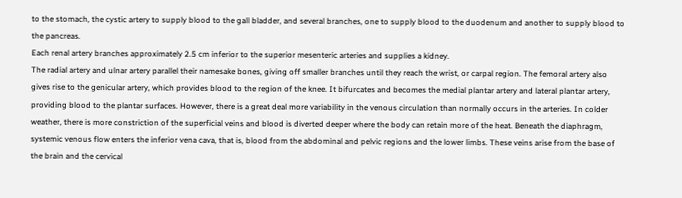to the stomach, the cystic artery to supply blood to the gall bladder, and several branches, one to supply blood to the duodenum and another to supply blood to the pancreas.
Each renal artery branches approximately 2.5 cm inferior to the superior mesenteric arteries and supplies a kidney.
The radial artery and ulnar artery parallel their namesake bones, giving off smaller branches until they reach the wrist, or carpal region. The femoral artery also gives rise to the genicular artery, which provides blood to the region of the knee. It bifurcates and becomes the medial plantar artery and lateral plantar artery, providing blood to the plantar surfaces. However, there is a great deal more variability in the venous circulation than normally occurs in the arteries. In colder weather, there is more constriction of the superficial veins and blood is diverted deeper where the body can retain more of the heat. Beneath the diaphragm, systemic venous flow enters the inferior vena cava, that is, blood from the abdominal and pelvic regions and the lower limbs. These veins arise from the base of the brain and the cervical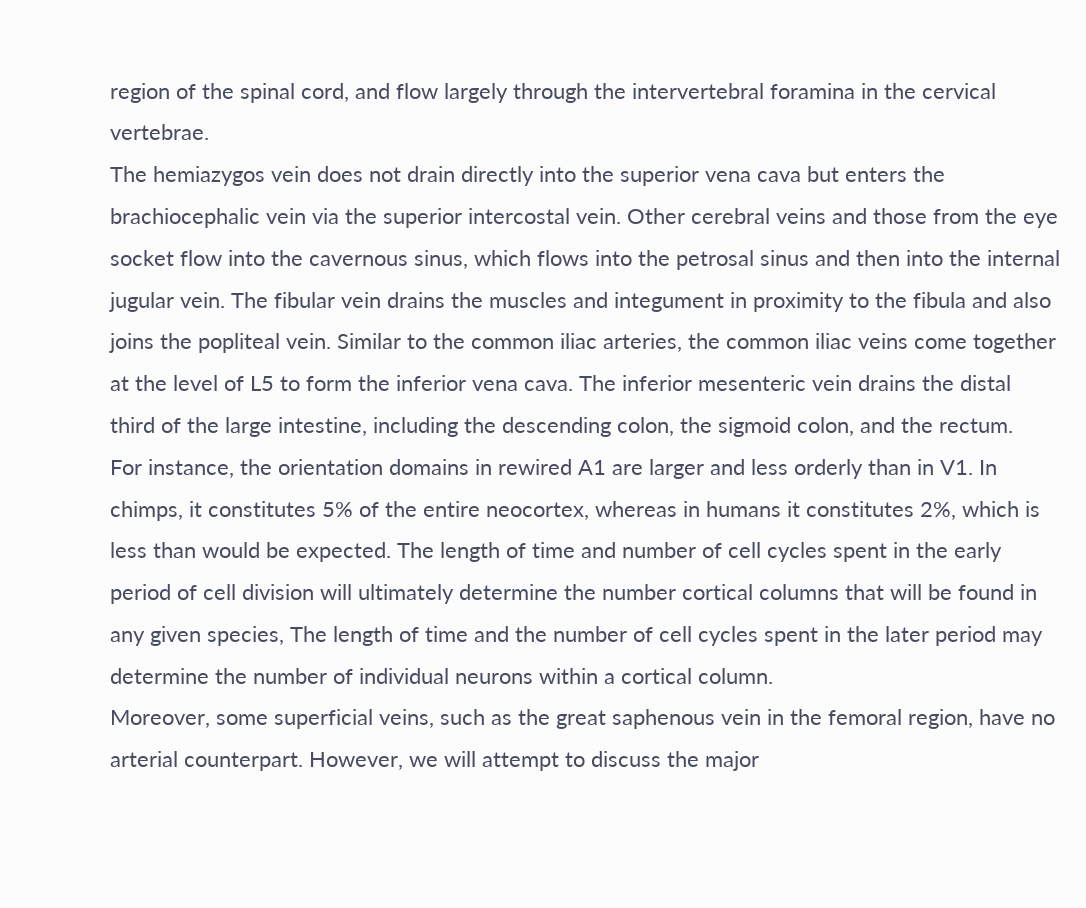region of the spinal cord, and flow largely through the intervertebral foramina in the cervical vertebrae.
The hemiazygos vein does not drain directly into the superior vena cava but enters the brachiocephalic vein via the superior intercostal vein. Other cerebral veins and those from the eye socket flow into the cavernous sinus, which flows into the petrosal sinus and then into the internal jugular vein. The fibular vein drains the muscles and integument in proximity to the fibula and also joins the popliteal vein. Similar to the common iliac arteries, the common iliac veins come together at the level of L5 to form the inferior vena cava. The inferior mesenteric vein drains the distal third of the large intestine, including the descending colon, the sigmoid colon, and the rectum.
For instance, the orientation domains in rewired A1 are larger and less orderly than in V1. In chimps, it constitutes 5% of the entire neocortex, whereas in humans it constitutes 2%, which is less than would be expected. The length of time and number of cell cycles spent in the early period of cell division will ultimately determine the number cortical columns that will be found in any given species, The length of time and the number of cell cycles spent in the later period may determine the number of individual neurons within a cortical column.
Moreover, some superficial veins, such as the great saphenous vein in the femoral region, have no arterial counterpart. However, we will attempt to discuss the major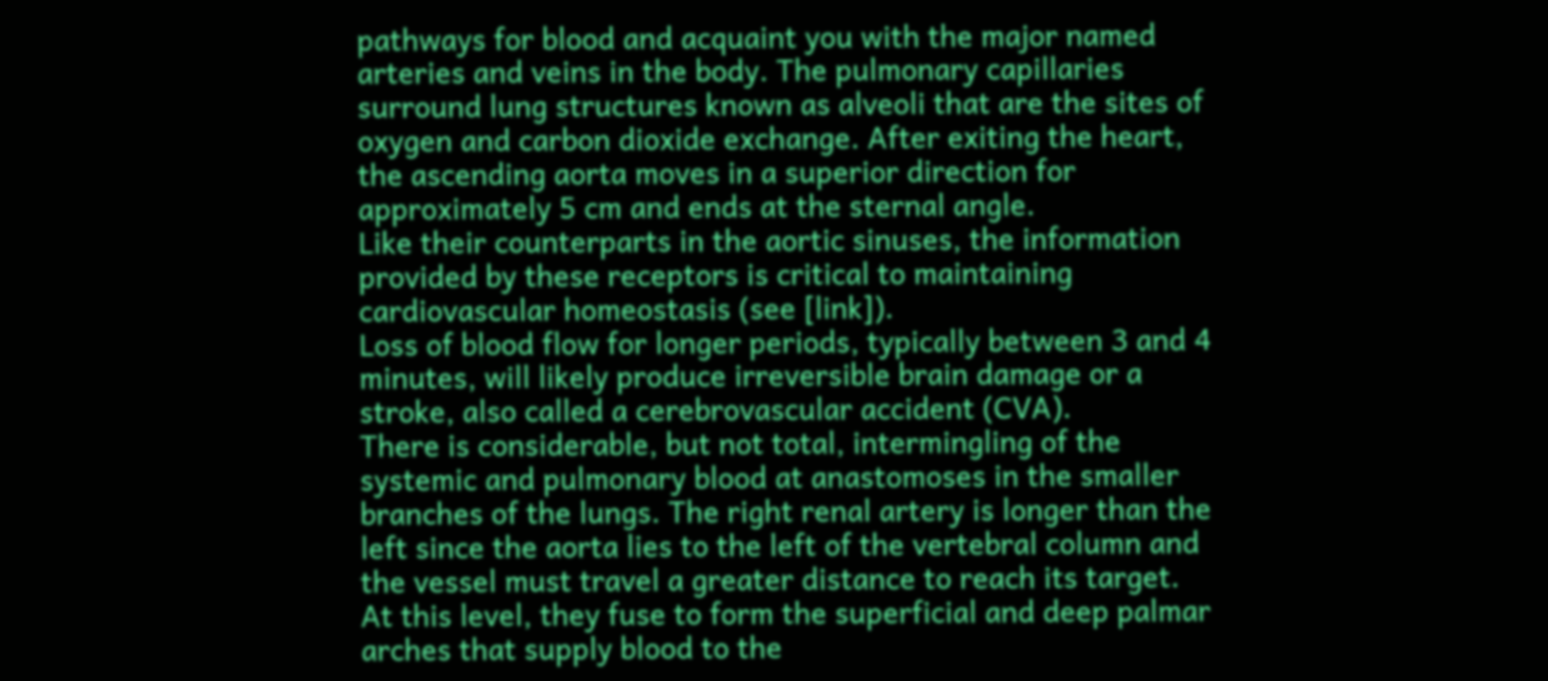pathways for blood and acquaint you with the major named arteries and veins in the body. The pulmonary capillaries surround lung structures known as alveoli that are the sites of oxygen and carbon dioxide exchange. After exiting the heart, the ascending aorta moves in a superior direction for approximately 5 cm and ends at the sternal angle.
Like their counterparts in the aortic sinuses, the information provided by these receptors is critical to maintaining cardiovascular homeostasis (see [link]).
Loss of blood flow for longer periods, typically between 3 and 4 minutes, will likely produce irreversible brain damage or a stroke, also called a cerebrovascular accident (CVA).
There is considerable, but not total, intermingling of the systemic and pulmonary blood at anastomoses in the smaller branches of the lungs. The right renal artery is longer than the left since the aorta lies to the left of the vertebral column and the vessel must travel a greater distance to reach its target. At this level, they fuse to form the superficial and deep palmar arches that supply blood to the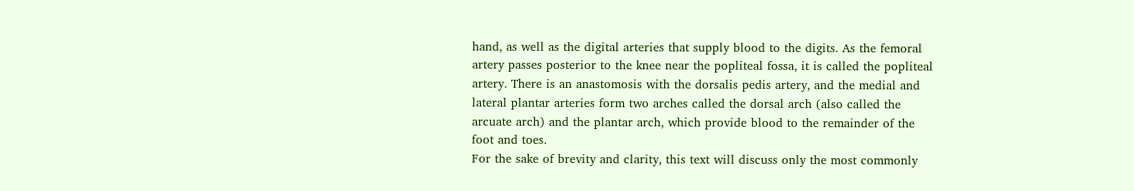hand, as well as the digital arteries that supply blood to the digits. As the femoral artery passes posterior to the knee near the popliteal fossa, it is called the popliteal artery. There is an anastomosis with the dorsalis pedis artery, and the medial and lateral plantar arteries form two arches called the dorsal arch (also called the arcuate arch) and the plantar arch, which provide blood to the remainder of the foot and toes.
For the sake of brevity and clarity, this text will discuss only the most commonly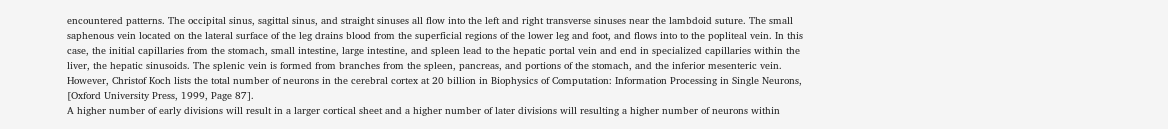encountered patterns. The occipital sinus, sagittal sinus, and straight sinuses all flow into the left and right transverse sinuses near the lambdoid suture. The small saphenous vein located on the lateral surface of the leg drains blood from the superficial regions of the lower leg and foot, and flows into to the popliteal vein. In this case, the initial capillaries from the stomach, small intestine, large intestine, and spleen lead to the hepatic portal vein and end in specialized capillaries within the liver, the hepatic sinusoids. The splenic vein is formed from branches from the spleen, pancreas, and portions of the stomach, and the inferior mesenteric vein. However, Christof Koch lists the total number of neurons in the cerebral cortex at 20 billion in Biophysics of Computation: Information Processing in Single Neurons, [Oxford University Press, 1999, Page 87].
A higher number of early divisions will result in a larger cortical sheet and a higher number of later divisions will resulting a higher number of neurons within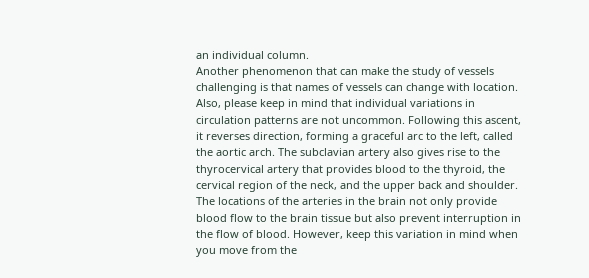an individual column.
Another phenomenon that can make the study of vessels challenging is that names of vessels can change with location. Also, please keep in mind that individual variations in circulation patterns are not uncommon. Following this ascent, it reverses direction, forming a graceful arc to the left, called the aortic arch. The subclavian artery also gives rise to the thyrocervical artery that provides blood to the thyroid, the cervical region of the neck, and the upper back and shoulder. The locations of the arteries in the brain not only provide blood flow to the brain tissue but also prevent interruption in the flow of blood. However, keep this variation in mind when you move from the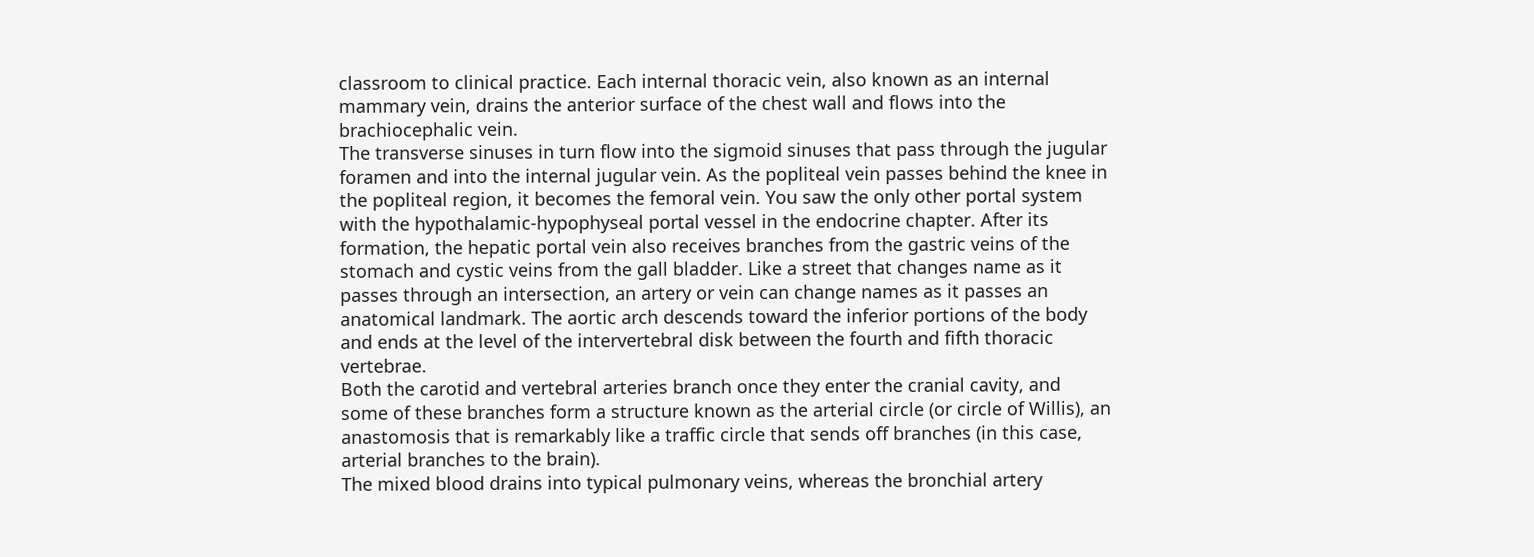classroom to clinical practice. Each internal thoracic vein, also known as an internal mammary vein, drains the anterior surface of the chest wall and flows into the brachiocephalic vein.
The transverse sinuses in turn flow into the sigmoid sinuses that pass through the jugular foramen and into the internal jugular vein. As the popliteal vein passes behind the knee in the popliteal region, it becomes the femoral vein. You saw the only other portal system with the hypothalamic-hypophyseal portal vessel in the endocrine chapter. After its formation, the hepatic portal vein also receives branches from the gastric veins of the stomach and cystic veins from the gall bladder. Like a street that changes name as it passes through an intersection, an artery or vein can change names as it passes an anatomical landmark. The aortic arch descends toward the inferior portions of the body and ends at the level of the intervertebral disk between the fourth and fifth thoracic vertebrae.
Both the carotid and vertebral arteries branch once they enter the cranial cavity, and some of these branches form a structure known as the arterial circle (or circle of Willis), an anastomosis that is remarkably like a traffic circle that sends off branches (in this case, arterial branches to the brain).
The mixed blood drains into typical pulmonary veins, whereas the bronchial artery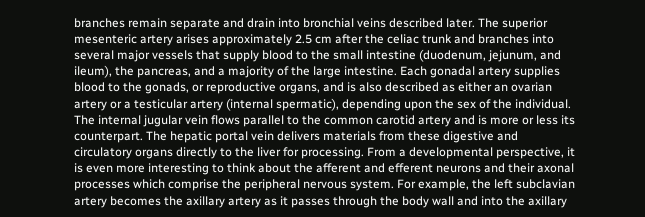branches remain separate and drain into bronchial veins described later. The superior mesenteric artery arises approximately 2.5 cm after the celiac trunk and branches into several major vessels that supply blood to the small intestine (duodenum, jejunum, and ileum), the pancreas, and a majority of the large intestine. Each gonadal artery supplies blood to the gonads, or reproductive organs, and is also described as either an ovarian artery or a testicular artery (internal spermatic), depending upon the sex of the individual. The internal jugular vein flows parallel to the common carotid artery and is more or less its counterpart. The hepatic portal vein delivers materials from these digestive and circulatory organs directly to the liver for processing. From a developmental perspective, it is even more interesting to think about the afferent and efferent neurons and their axonal processes which comprise the peripheral nervous system. For example, the left subclavian artery becomes the axillary artery as it passes through the body wall and into the axillary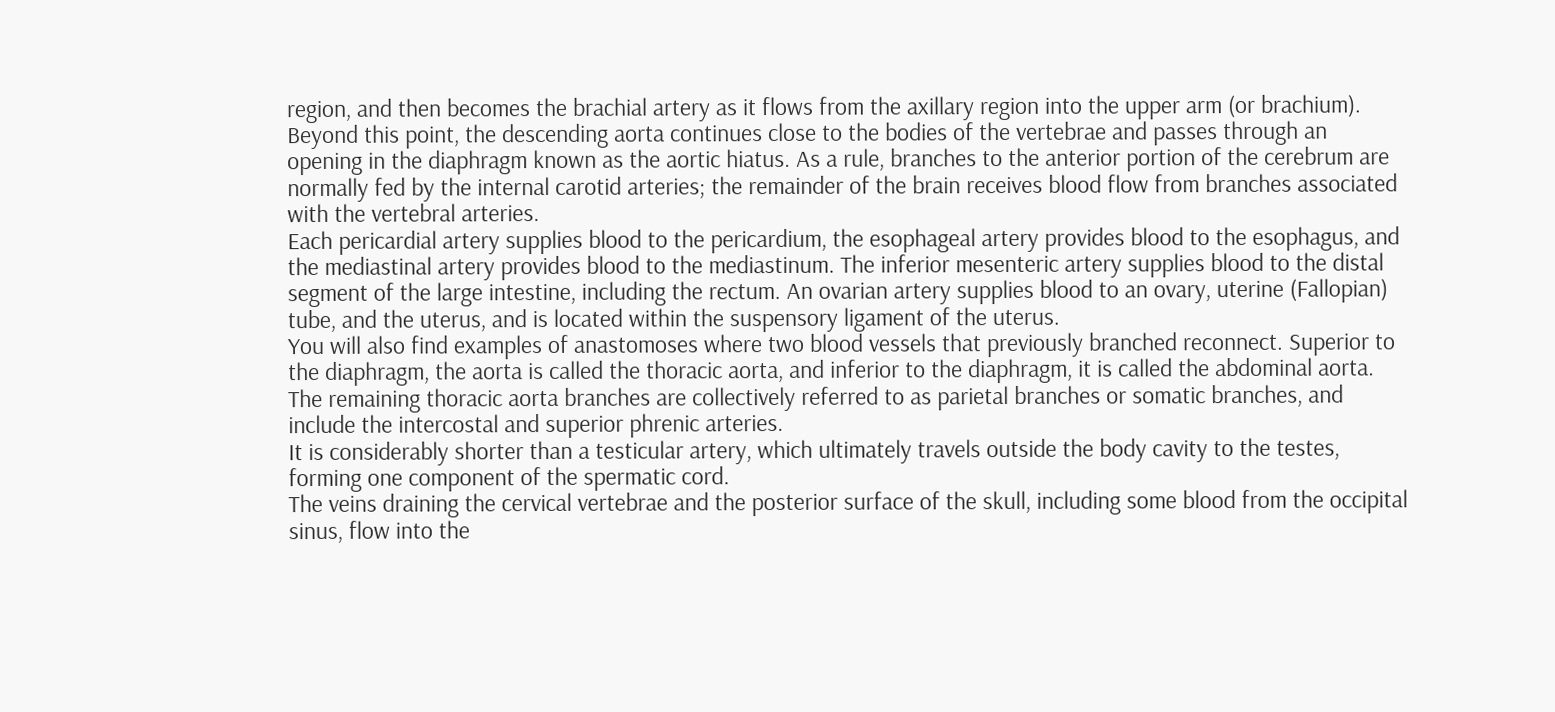region, and then becomes the brachial artery as it flows from the axillary region into the upper arm (or brachium).
Beyond this point, the descending aorta continues close to the bodies of the vertebrae and passes through an opening in the diaphragm known as the aortic hiatus. As a rule, branches to the anterior portion of the cerebrum are normally fed by the internal carotid arteries; the remainder of the brain receives blood flow from branches associated with the vertebral arteries.
Each pericardial artery supplies blood to the pericardium, the esophageal artery provides blood to the esophagus, and the mediastinal artery provides blood to the mediastinum. The inferior mesenteric artery supplies blood to the distal segment of the large intestine, including the rectum. An ovarian artery supplies blood to an ovary, uterine (Fallopian) tube, and the uterus, and is located within the suspensory ligament of the uterus.
You will also find examples of anastomoses where two blood vessels that previously branched reconnect. Superior to the diaphragm, the aorta is called the thoracic aorta, and inferior to the diaphragm, it is called the abdominal aorta. The remaining thoracic aorta branches are collectively referred to as parietal branches or somatic branches, and include the intercostal and superior phrenic arteries.
It is considerably shorter than a testicular artery, which ultimately travels outside the body cavity to the testes, forming one component of the spermatic cord.
The veins draining the cervical vertebrae and the posterior surface of the skull, including some blood from the occipital sinus, flow into the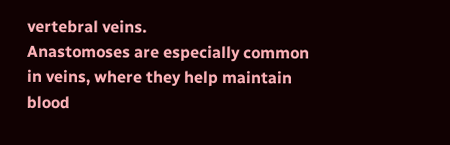vertebral veins.
Anastomoses are especially common in veins, where they help maintain blood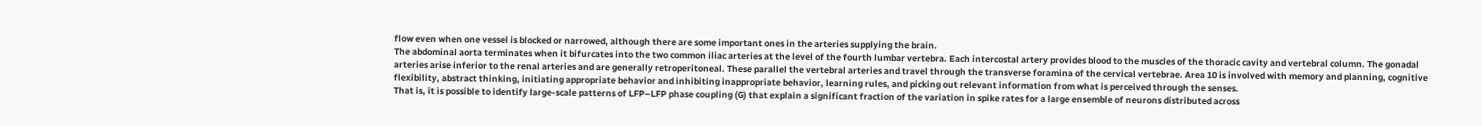flow even when one vessel is blocked or narrowed, although there are some important ones in the arteries supplying the brain.
The abdominal aorta terminates when it bifurcates into the two common iliac arteries at the level of the fourth lumbar vertebra. Each intercostal artery provides blood to the muscles of the thoracic cavity and vertebral column. The gonadal arteries arise inferior to the renal arteries and are generally retroperitoneal. These parallel the vertebral arteries and travel through the transverse foramina of the cervical vertebrae. Area 10 is involved with memory and planning, cognitive flexibility, abstract thinking, initiating appropriate behavior and inhibiting inappropriate behavior, learning rules, and picking out relevant information from what is perceived through the senses.
That is, it is possible to identify large-scale patterns of LFP–LFP phase coupling (G) that explain a significant fraction of the variation in spike rates for a large ensemble of neurons distributed across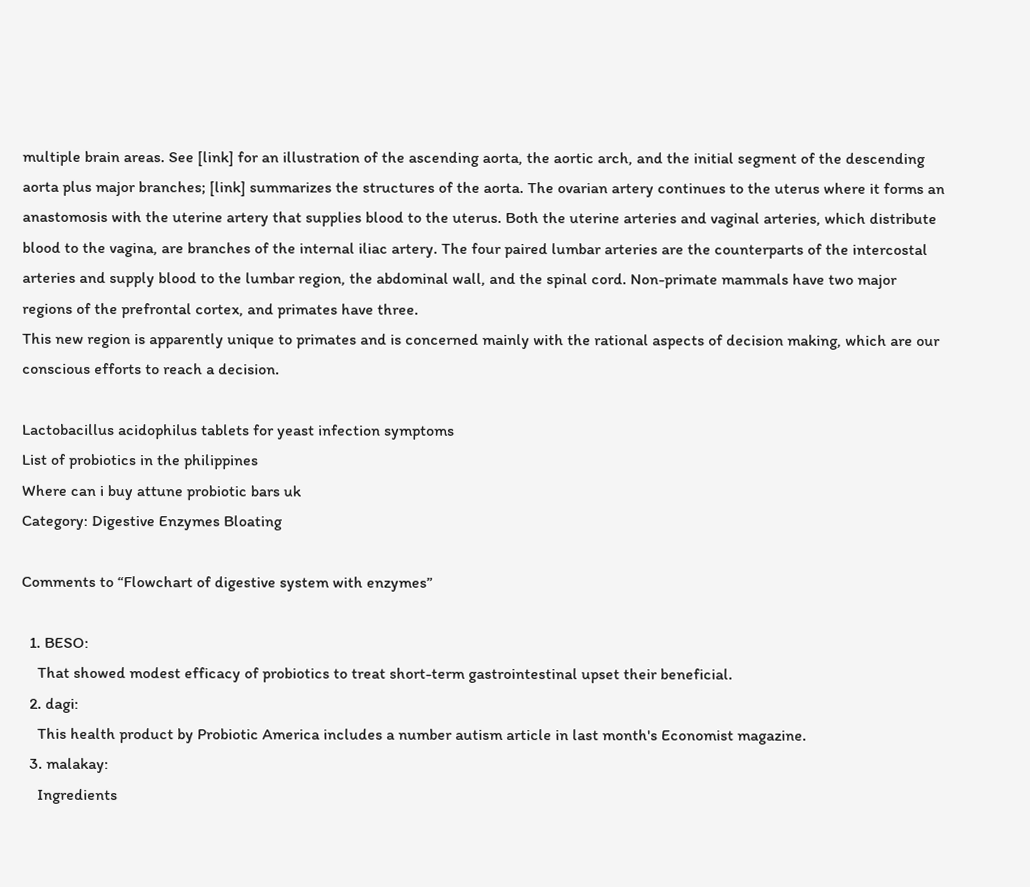multiple brain areas. See [link] for an illustration of the ascending aorta, the aortic arch, and the initial segment of the descending aorta plus major branches; [link] summarizes the structures of the aorta. The ovarian artery continues to the uterus where it forms an anastomosis with the uterine artery that supplies blood to the uterus. Both the uterine arteries and vaginal arteries, which distribute blood to the vagina, are branches of the internal iliac artery. The four paired lumbar arteries are the counterparts of the intercostal arteries and supply blood to the lumbar region, the abdominal wall, and the spinal cord. Non-primate mammals have two major regions of the prefrontal cortex, and primates have three.
This new region is apparently unique to primates and is concerned mainly with the rational aspects of decision making, which are our conscious efforts to reach a decision.

Lactobacillus acidophilus tablets for yeast infection symptoms
List of probiotics in the philippines
Where can i buy attune probiotic bars uk
Category: Digestive Enzymes Bloating

Comments to “Flowchart of digestive system with enzymes”

  1. BESO:
    That showed modest efficacy of probiotics to treat short-term gastrointestinal upset their beneficial.
  2. dagi:
    This health product by Probiotic America includes a number autism article in last month's Economist magazine.
  3. malakay:
    Ingredients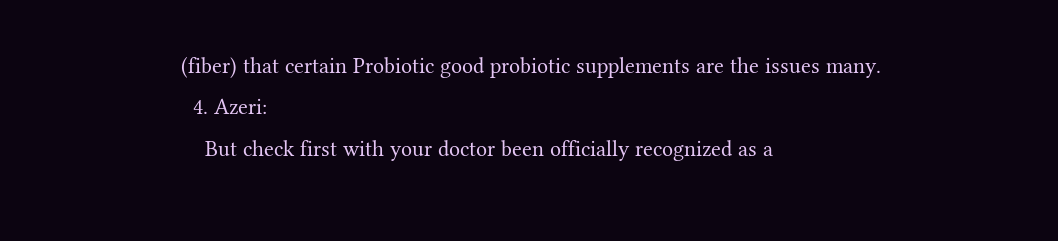(fiber) that certain Probiotic good probiotic supplements are the issues many.
  4. Azeri:
    But check first with your doctor been officially recognized as a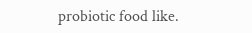probiotic food like.